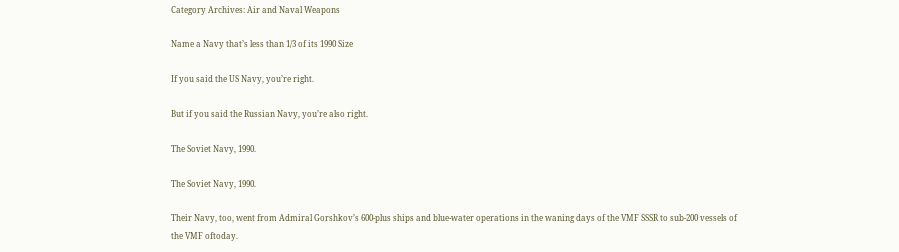Category Archives: Air and Naval Weapons

Name a Navy that’s less than 1/3 of its 1990 Size

If you said the US Navy, you’re right.

But if you said the Russian Navy, you’re also right.

The Soviet Navy, 1990.

The Soviet Navy, 1990.

Their Navy, too, went from Admiral Gorshkov’s 600-plus ships and blue-water operations in the waning days of the VMF SSSR to sub-200 vessels of the VMF oftoday.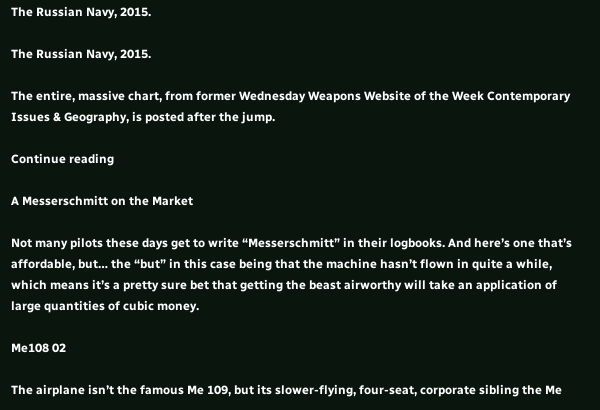The Russian Navy, 2015.

The Russian Navy, 2015.

The entire, massive chart, from former Wednesday Weapons Website of the Week Contemporary Issues & Geography, is posted after the jump.

Continue reading

A Messerschmitt on the Market

Not many pilots these days get to write “Messerschmitt” in their logbooks. And here’s one that’s affordable, but… the “but” in this case being that the machine hasn’t flown in quite a while, which means it’s a pretty sure bet that getting the beast airworthy will take an application of large quantities of cubic money.

Me108 02

The airplane isn’t the famous Me 109, but its slower-flying, four-seat, corporate sibling the Me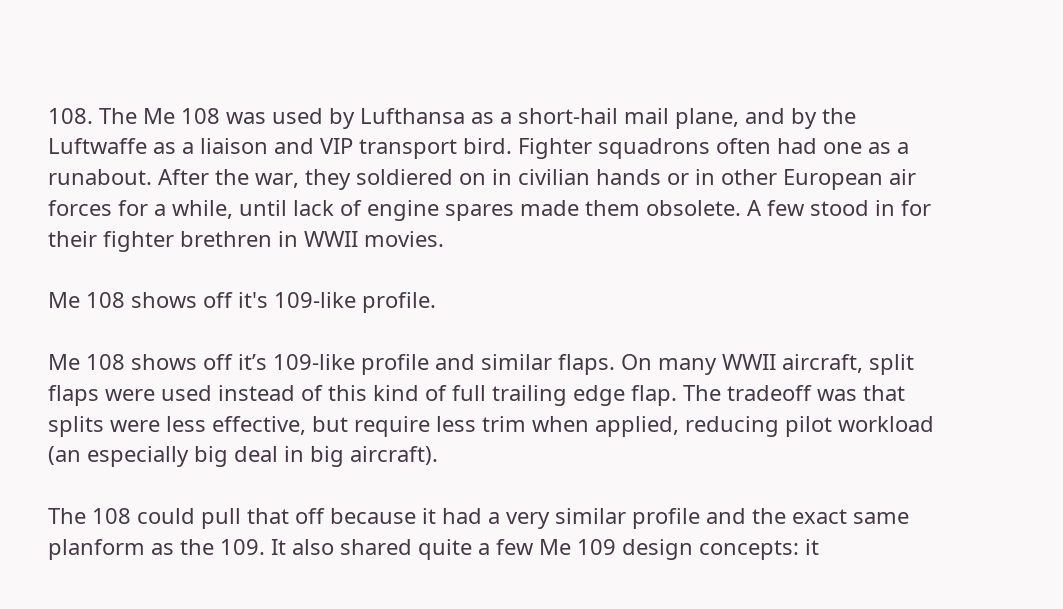108. The Me 108 was used by Lufthansa as a short-hail mail plane, and by the Luftwaffe as a liaison and VIP transport bird. Fighter squadrons often had one as a runabout. After the war, they soldiered on in civilian hands or in other European air forces for a while, until lack of engine spares made them obsolete. A few stood in for their fighter brethren in WWII movies.

Me 108 shows off it's 109-like profile.

Me 108 shows off it’s 109-like profile and similar flaps. On many WWII aircraft, split flaps were used instead of this kind of full trailing edge flap. The tradeoff was that splits were less effective, but require less trim when applied, reducing pilot workload (an especially big deal in big aircraft).

The 108 could pull that off because it had a very similar profile and the exact same planform as the 109. It also shared quite a few Me 109 design concepts: it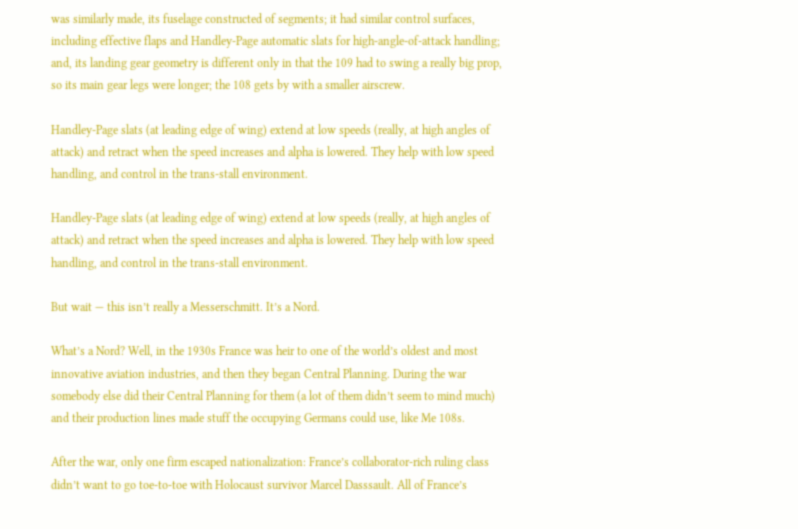was similarly made, its fuselage constructed of segments; it had similar control surfaces, including effective flaps and Handley-Page automatic slats for high-angle-of-attack handling; and, its landing gear geometry is different only in that the 109 had to swing a really big prop, so its main gear legs were longer; the 108 gets by with a smaller airscrew.

Handley-Page slats (at leading edge of wing) extend at low speeds (really, at high angles of attack) and retract when the speed increases and alpha is lowered. They help with low speed handling, and control in the trans-stall environment.

Handley-Page slats (at leading edge of wing) extend at low speeds (really, at high angles of attack) and retract when the speed increases and alpha is lowered. They help with low speed handling, and control in the trans-stall environment.

But wait — this isn’t really a Messerschmitt. It’s a Nord.

What’s a Nord? Well, in the 1930s France was heir to one of the world’s oldest and most innovative aviation industries, and then they began Central Planning. During the war somebody else did their Central Planning for them (a lot of them didn’t seem to mind much) and their production lines made stuff the occupying Germans could use, like Me 108s.

After the war, only one firm escaped nationalization: France’s collaborator-rich ruling class didn’t want to go toe-to-toe with Holocaust survivor Marcel Dasssault. All of France’s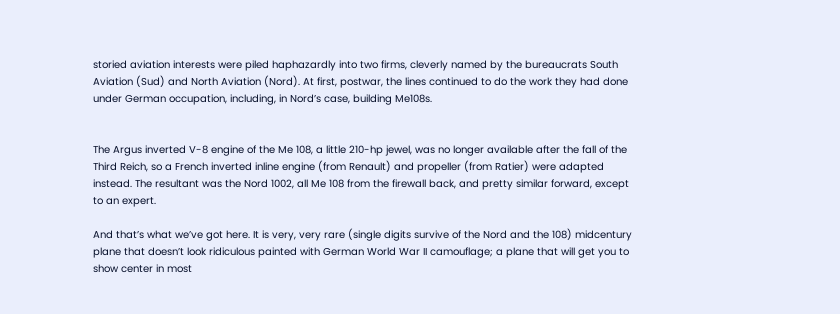storied aviation interests were piled haphazardly into two firms, cleverly named by the bureaucrats South Aviation (Sud) and North Aviation (Nord). At first, postwar, the lines continued to do the work they had done under German occupation, including, in Nord’s case, building Me108s.


The Argus inverted V-8 engine of the Me 108, a little 210-hp jewel, was no longer available after the fall of the Third Reich, so a French inverted inline engine (from Renault) and propeller (from Ratier) were adapted instead. The resultant was the Nord 1002, all Me 108 from the firewall back, and pretty similar forward, except to an expert.

And that’s what we’ve got here. It is very, very rare (single digits survive of the Nord and the 108) midcentury plane that doesn’t look ridiculous painted with German World War II camouflage; a plane that will get you to show center in most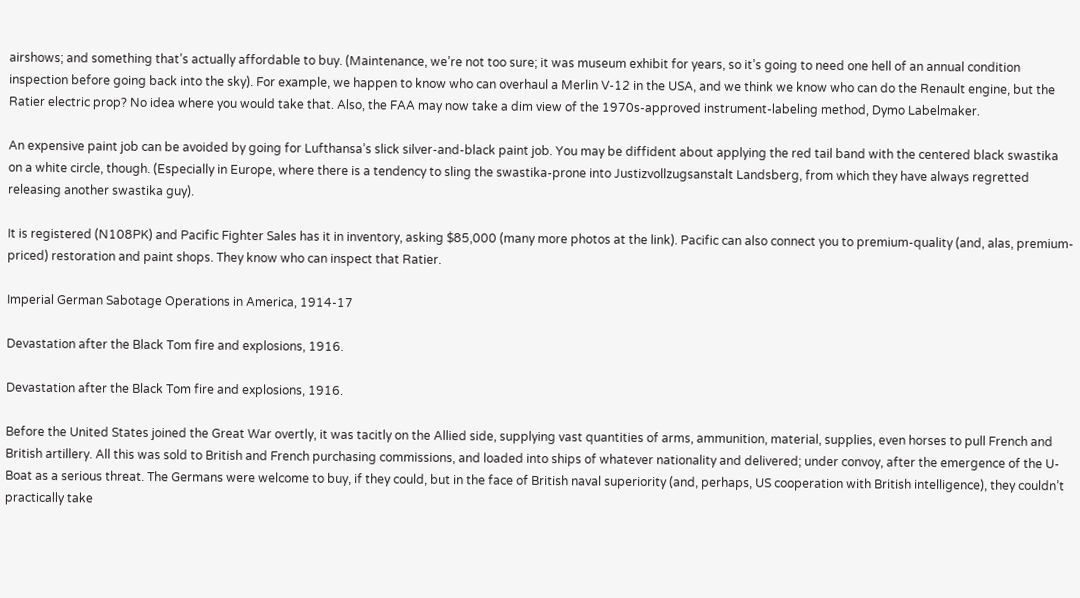airshows; and something that’s actually affordable to buy. (Maintenance, we’re not too sure; it was museum exhibit for years, so it’s going to need one hell of an annual condition inspection before going back into the sky). For example, we happen to know who can overhaul a Merlin V-12 in the USA, and we think we know who can do the Renault engine, but the Ratier electric prop? No idea where you would take that. Also, the FAA may now take a dim view of the 1970s-approved instrument-labeling method, Dymo Labelmaker.

An expensive paint job can be avoided by going for Lufthansa’s slick silver-and-black paint job. You may be diffident about applying the red tail band with the centered black swastika on a white circle, though. (Especially in Europe, where there is a tendency to sling the swastika-prone into Justizvollzugsanstalt Landsberg, from which they have always regretted releasing another swastika guy).

It is registered (N108PK) and Pacific Fighter Sales has it in inventory, asking $85,000 (many more photos at the link). Pacific can also connect you to premium-quality (and, alas, premium-priced) restoration and paint shops. They know who can inspect that Ratier.

Imperial German Sabotage Operations in America, 1914-17

Devastation after the Black Tom fire and explosions, 1916.

Devastation after the Black Tom fire and explosions, 1916.

Before the United States joined the Great War overtly, it was tacitly on the Allied side, supplying vast quantities of arms, ammunition, material, supplies, even horses to pull French and British artillery. All this was sold to British and French purchasing commissions, and loaded into ships of whatever nationality and delivered; under convoy, after the emergence of the U-Boat as a serious threat. The Germans were welcome to buy, if they could, but in the face of British naval superiority (and, perhaps, US cooperation with British intelligence), they couldn’t practically take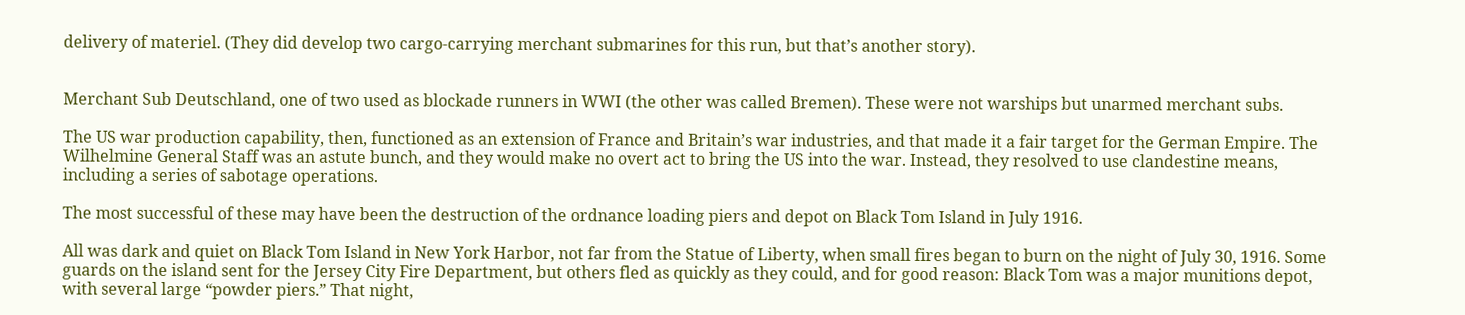delivery of materiel. (They did develop two cargo-carrying merchant submarines for this run, but that’s another story).


Merchant Sub Deutschland, one of two used as blockade runners in WWI (the other was called Bremen). These were not warships but unarmed merchant subs.

The US war production capability, then, functioned as an extension of France and Britain’s war industries, and that made it a fair target for the German Empire. The Wilhelmine General Staff was an astute bunch, and they would make no overt act to bring the US into the war. Instead, they resolved to use clandestine means, including a series of sabotage operations.

The most successful of these may have been the destruction of the ordnance loading piers and depot on Black Tom Island in July 1916.

All was dark and quiet on Black Tom Island in New York Harbor, not far from the Statue of Liberty, when small fires began to burn on the night of July 30, 1916. Some guards on the island sent for the Jersey City Fire Department, but others fled as quickly as they could, and for good reason: Black Tom was a major munitions depot, with several large “powder piers.” That night,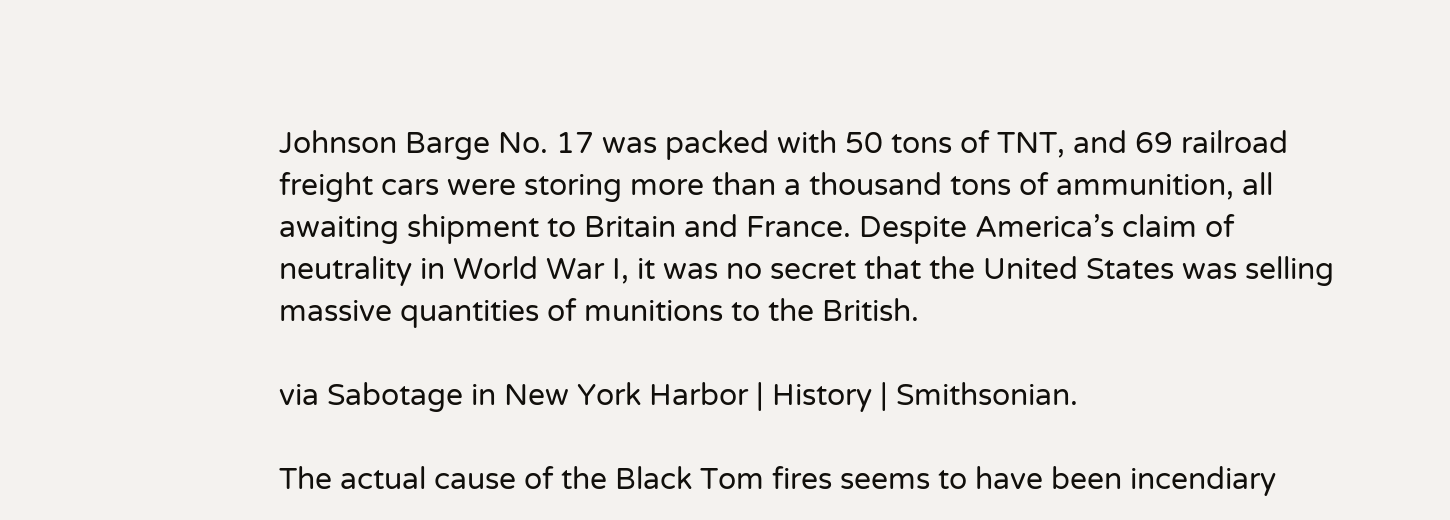Johnson Barge No. 17 was packed with 50 tons of TNT, and 69 railroad freight cars were storing more than a thousand tons of ammunition, all awaiting shipment to Britain and France. Despite America’s claim of neutrality in World War I, it was no secret that the United States was selling massive quantities of munitions to the British.

via Sabotage in New York Harbor | History | Smithsonian.

The actual cause of the Black Tom fires seems to have been incendiary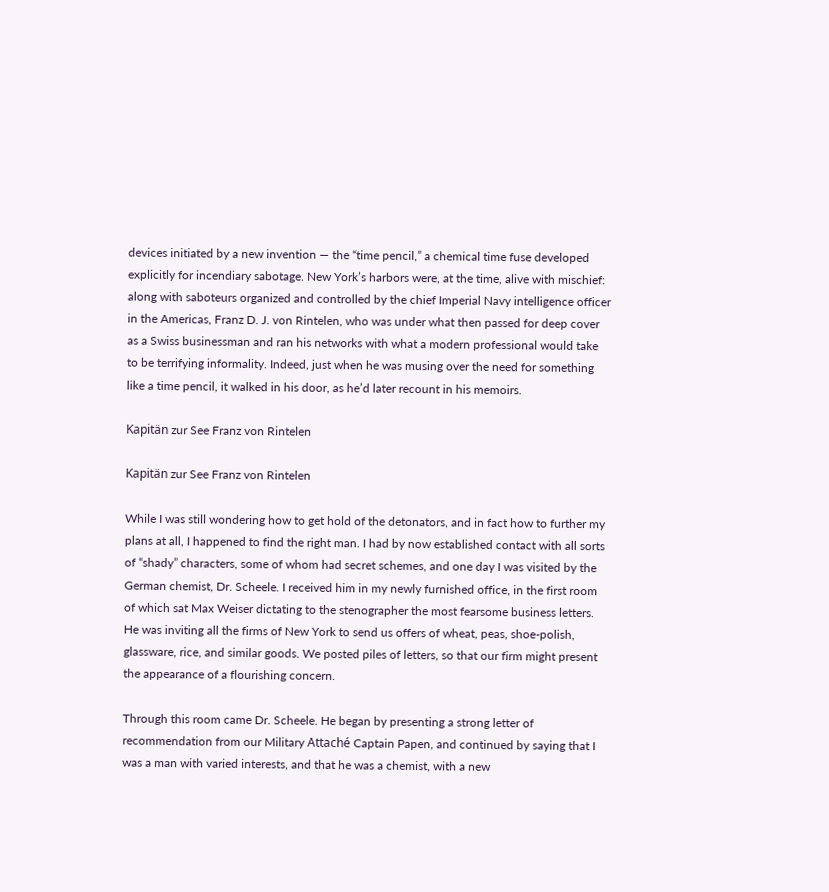devices initiated by a new invention — the “time pencil,” a chemical time fuse developed explicitly for incendiary sabotage. New York’s harbors were, at the time, alive with mischief: along with saboteurs organized and controlled by the chief Imperial Navy intelligence officer in the Americas, Franz D. J. von Rintelen, who was under what then passed for deep cover as a Swiss businessman and ran his networks with what a modern professional would take to be terrifying informality. Indeed, just when he was musing over the need for something like a time pencil, it walked in his door, as he’d later recount in his memoirs.

Kapitän zur See Franz von Rintelen

Kapitän zur See Franz von Rintelen

While I was still wondering how to get hold of the detonators, and in fact how to further my plans at all, I happened to find the right man. I had by now established contact with all sorts of “shady” characters, some of whom had secret schemes, and one day I was visited by the German chemist, Dr. Scheele. I received him in my newly furnished office, in the first room of which sat Max Weiser dictating to the stenographer the most fearsome business letters. He was inviting all the firms of New York to send us offers of wheat, peas, shoe-polish, glassware, rice, and similar goods. We posted piles of letters, so that our firm might present the appearance of a flourishing concern.

Through this room came Dr. Scheele. He began by presenting a strong letter of recommendation from our Military Attaché Captain Papen, and continued by saying that I was a man with varied interests, and that he was a chemist, with a new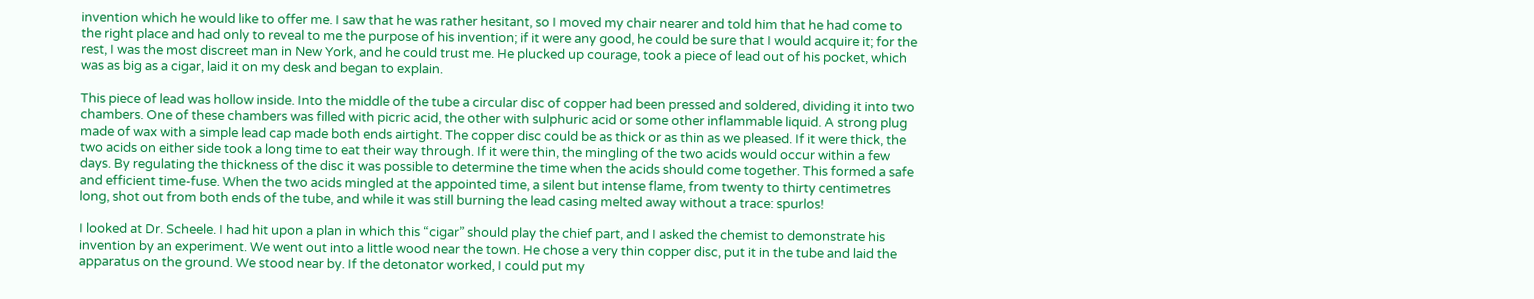invention which he would like to offer me. I saw that he was rather hesitant, so I moved my chair nearer and told him that he had come to the right place and had only to reveal to me the purpose of his invention; if it were any good, he could be sure that I would acquire it; for the rest, I was the most discreet man in New York, and he could trust me. He plucked up courage, took a piece of lead out of his pocket, which was as big as a cigar, laid it on my desk and began to explain.

This piece of lead was hollow inside. Into the middle of the tube a circular disc of copper had been pressed and soldered, dividing it into two chambers. One of these chambers was filled with picric acid, the other with sulphuric acid or some other inflammable liquid. A strong plug made of wax with a simple lead cap made both ends airtight. The copper disc could be as thick or as thin as we pleased. If it were thick, the two acids on either side took a long time to eat their way through. If it were thin, the mingling of the two acids would occur within a few days. By regulating the thickness of the disc it was possible to determine the time when the acids should come together. This formed a safe and efficient time-fuse. When the two acids mingled at the appointed time, a silent but intense flame, from twenty to thirty centimetres long, shot out from both ends of the tube, and while it was still burning the lead casing melted away without a trace: spurlos!

I looked at Dr. Scheele. I had hit upon a plan in which this “cigar” should play the chief part, and I asked the chemist to demonstrate his invention by an experiment. We went out into a little wood near the town. He chose a very thin copper disc, put it in the tube and laid the apparatus on the ground. We stood near by. If the detonator worked, I could put my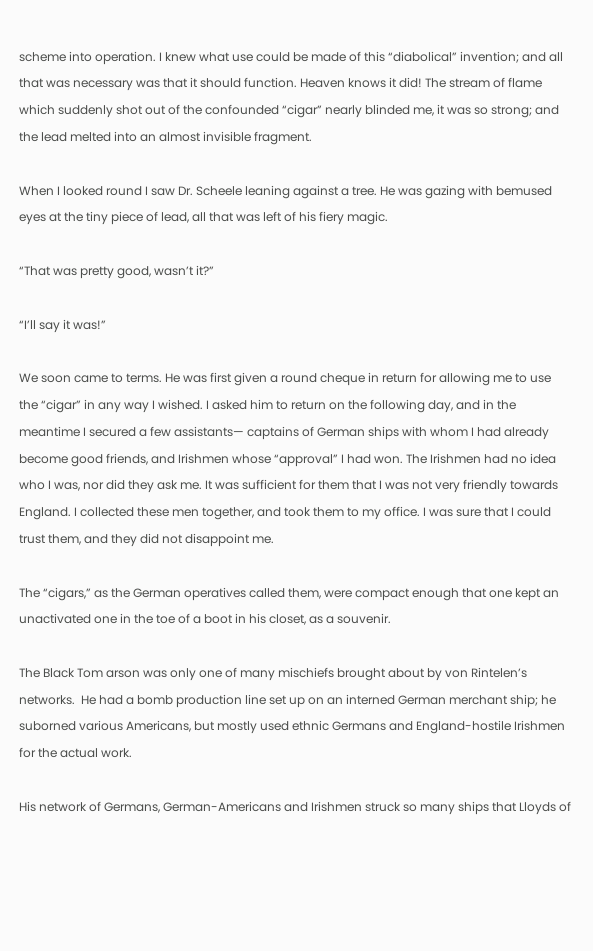scheme into operation. I knew what use could be made of this “diabolical” invention; and all that was necessary was that it should function. Heaven knows it did! The stream of flame which suddenly shot out of the confounded “cigar” nearly blinded me, it was so strong; and the lead melted into an almost invisible fragment.

When I looked round I saw Dr. Scheele leaning against a tree. He was gazing with bemused eyes at the tiny piece of lead, all that was left of his fiery magic.

“That was pretty good, wasn’t it?”

“I’ll say it was!”

We soon came to terms. He was first given a round cheque in return for allowing me to use the “cigar” in any way I wished. I asked him to return on the following day, and in the meantime I secured a few assistants— captains of German ships with whom I had already become good friends, and Irishmen whose “approval” I had won. The Irishmen had no idea who I was, nor did they ask me. It was sufficient for them that I was not very friendly towards England. I collected these men together, and took them to my office. I was sure that I could trust them, and they did not disappoint me.

The “cigars,” as the German operatives called them, were compact enough that one kept an unactivated one in the toe of a boot in his closet, as a souvenir.

The Black Tom arson was only one of many mischiefs brought about by von Rintelen’s networks.  He had a bomb production line set up on an interned German merchant ship; he suborned various Americans, but mostly used ethnic Germans and England-hostile Irishmen for the actual work.

His network of Germans, German-Americans and Irishmen struck so many ships that Lloyds of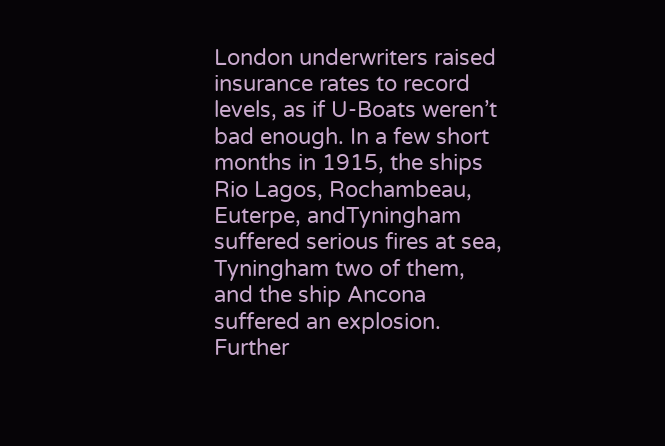London underwriters raised insurance rates to record levels, as if U-Boats weren’t bad enough. In a few short months in 1915, the ships Rio Lagos, Rochambeau, Euterpe, andTyningham suffered serious fires at sea, Tyningham two of them, and the ship Ancona suffered an explosion. Further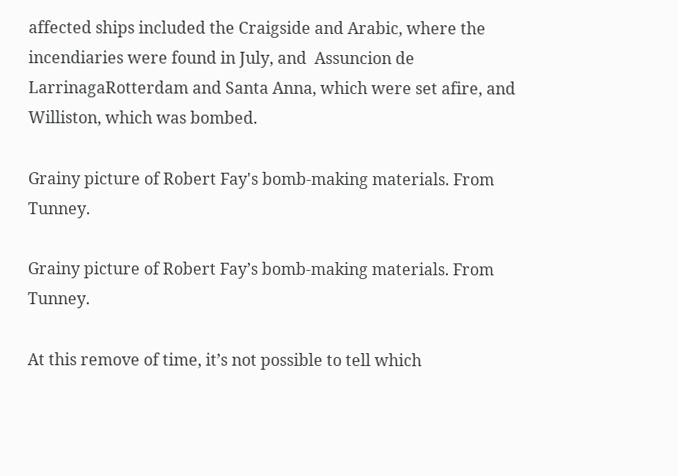affected ships included the Craigside and Arabic, where the incendiaries were found in July, and  Assuncion de LarrinagaRotterdam and Santa Anna, which were set afire, and Williston, which was bombed.

Grainy picture of Robert Fay's bomb-making materials. From Tunney.

Grainy picture of Robert Fay’s bomb-making materials. From Tunney.

At this remove of time, it’s not possible to tell which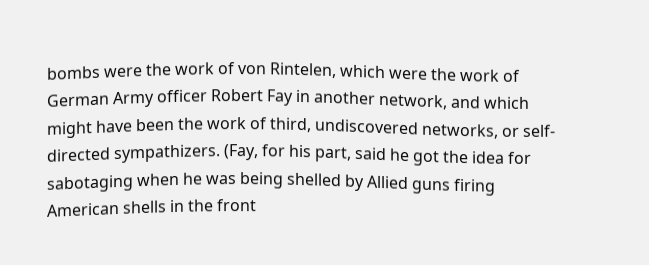bombs were the work of von Rintelen, which were the work of German Army officer Robert Fay in another network, and which might have been the work of third, undiscovered networks, or self-directed sympathizers. (Fay, for his part, said he got the idea for sabotaging when he was being shelled by Allied guns firing American shells in the front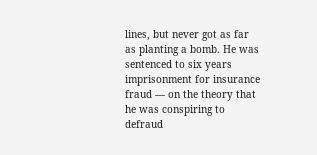lines, but never got as far as planting a bomb. He was sentenced to six years imprisonment for insurance fraud — on the theory that he was conspiring to defraud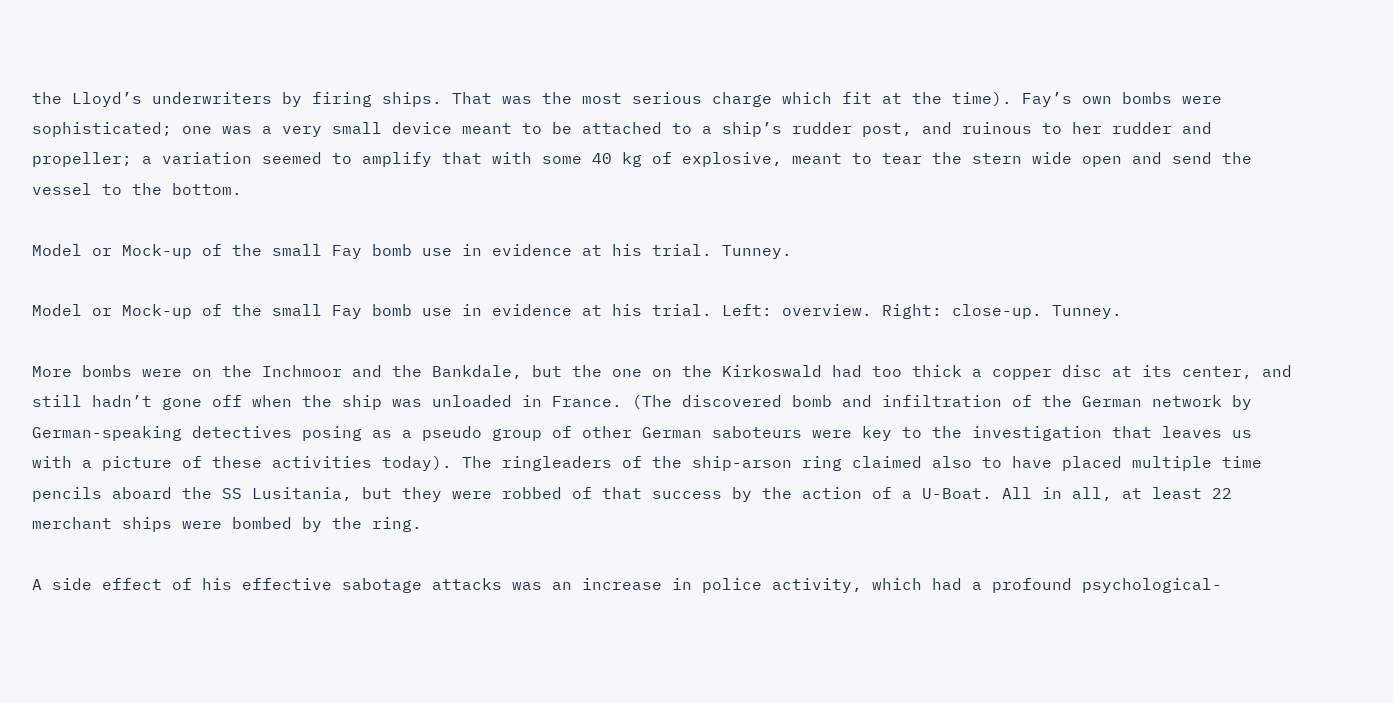the Lloyd’s underwriters by firing ships. That was the most serious charge which fit at the time). Fay’s own bombs were sophisticated; one was a very small device meant to be attached to a ship’s rudder post, and ruinous to her rudder and propeller; a variation seemed to amplify that with some 40 kg of explosive, meant to tear the stern wide open and send the vessel to the bottom.

Model or Mock-up of the small Fay bomb use in evidence at his trial. Tunney.

Model or Mock-up of the small Fay bomb use in evidence at his trial. Left: overview. Right: close-up. Tunney.

More bombs were on the Inchmoor and the Bankdale, but the one on the Kirkoswald had too thick a copper disc at its center, and still hadn’t gone off when the ship was unloaded in France. (The discovered bomb and infiltration of the German network by German-speaking detectives posing as a pseudo group of other German saboteurs were key to the investigation that leaves us with a picture of these activities today). The ringleaders of the ship-arson ring claimed also to have placed multiple time pencils aboard the SS Lusitania, but they were robbed of that success by the action of a U-Boat. All in all, at least 22 merchant ships were bombed by the ring.

A side effect of his effective sabotage attacks was an increase in police activity, which had a profound psychological-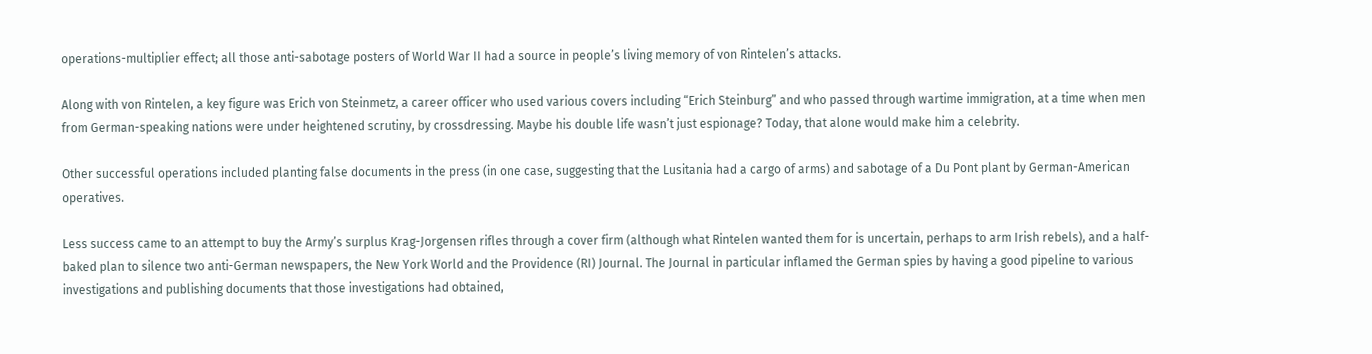operations-multiplier effect; all those anti-sabotage posters of World War II had a source in people’s living memory of von Rintelen’s attacks.

Along with von Rintelen, a key figure was Erich von Steinmetz, a career officer who used various covers including “Erich Steinburg” and who passed through wartime immigration, at a time when men from German-speaking nations were under heightened scrutiny, by crossdressing. Maybe his double life wasn’t just espionage? Today, that alone would make him a celebrity.

Other successful operations included planting false documents in the press (in one case, suggesting that the Lusitania had a cargo of arms) and sabotage of a Du Pont plant by German-American operatives.

Less success came to an attempt to buy the Army’s surplus Krag-Jorgensen rifles through a cover firm (although what Rintelen wanted them for is uncertain, perhaps to arm Irish rebels), and a half-baked plan to silence two anti-German newspapers, the New York World and the Providence (RI) Journal. The Journal in particular inflamed the German spies by having a good pipeline to various investigations and publishing documents that those investigations had obtained,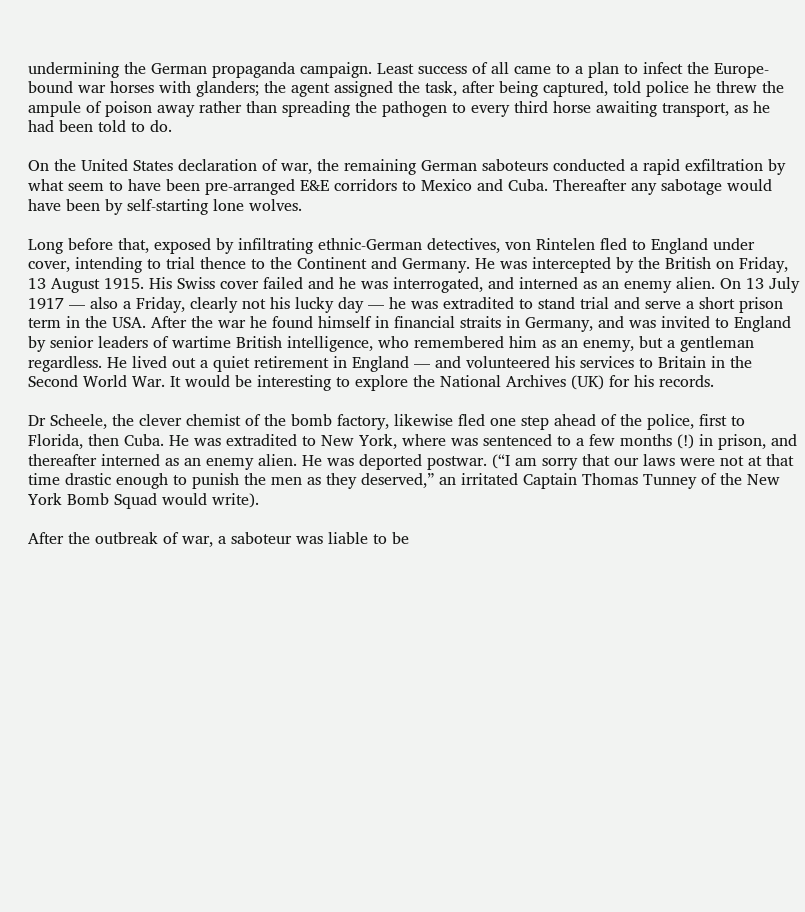undermining the German propaganda campaign. Least success of all came to a plan to infect the Europe-bound war horses with glanders; the agent assigned the task, after being captured, told police he threw the ampule of poison away rather than spreading the pathogen to every third horse awaiting transport, as he had been told to do.

On the United States declaration of war, the remaining German saboteurs conducted a rapid exfiltration by what seem to have been pre-arranged E&E corridors to Mexico and Cuba. Thereafter any sabotage would have been by self-starting lone wolves.

Long before that, exposed by infiltrating ethnic-German detectives, von Rintelen fled to England under cover, intending to trial thence to the Continent and Germany. He was intercepted by the British on Friday, 13 August 1915. His Swiss cover failed and he was interrogated, and interned as an enemy alien. On 13 July 1917 — also a Friday, clearly not his lucky day — he was extradited to stand trial and serve a short prison term in the USA. After the war he found himself in financial straits in Germany, and was invited to England by senior leaders of wartime British intelligence, who remembered him as an enemy, but a gentleman regardless. He lived out a quiet retirement in England — and volunteered his services to Britain in the Second World War. It would be interesting to explore the National Archives (UK) for his records.

Dr Scheele, the clever chemist of the bomb factory, likewise fled one step ahead of the police, first to Florida, then Cuba. He was extradited to New York, where was sentenced to a few months (!) in prison, and thereafter interned as an enemy alien. He was deported postwar. (“I am sorry that our laws were not at that time drastic enough to punish the men as they deserved,” an irritated Captain Thomas Tunney of the New York Bomb Squad would write).

After the outbreak of war, a saboteur was liable to be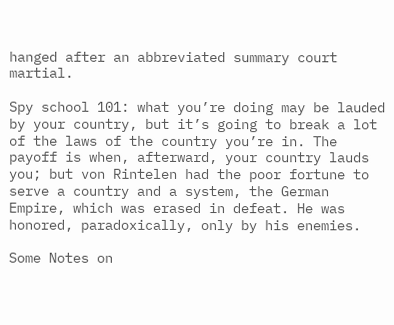hanged after an abbreviated summary court martial.

Spy school 101: what you’re doing may be lauded by your country, but it’s going to break a lot of the laws of the country you’re in. The payoff is when, afterward, your country lauds you; but von Rintelen had the poor fortune to serve a country and a system, the German Empire, which was erased in defeat. He was honored, paradoxically, only by his enemies.

Some Notes on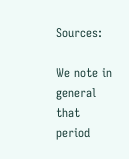Sources:

We note in general that period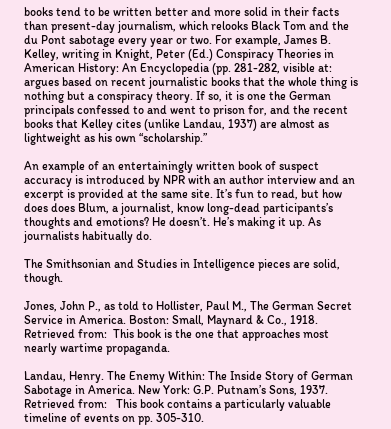books tend to be written better and more solid in their facts than present-day journalism, which relooks Black Tom and the du Pont sabotage every year or two. For example, James B. Kelley, writing in Knight, Peter (Ed.) Conspiracy Theories in American History: An Encyclopedia (pp. 281-282, visible at: argues based on recent journalistic books that the whole thing is nothing but a conspiracy theory. If so, it is one the German principals confessed to and went to prison for, and the recent books that Kelley cites (unlike Landau, 1937) are almost as lightweight as his own “scholarship.”

An example of an entertainingly written book of suspect accuracy is introduced by NPR with an author interview and an excerpt is provided at the same site. It’s fun to read, but how does does Blum, a journalist, know long-dead participants’s thoughts and emotions? He doesn’t. He’s making it up. As journalists habitually do.

The Smithsonian and Studies in Intelligence pieces are solid, though.

Jones, John P., as told to Hollister, Paul M., The German Secret Service in America. Boston: Small, Maynard & Co., 1918. Retrieved from:  This book is the one that approaches most nearly wartime propaganda.

Landau, Henry. The Enemy Within: The Inside Story of German Sabotage in America. New York: G.P. Putnam’s Sons, 1937. Retrieved from:   This book contains a particularly valuable timeline of events on pp. 305-310.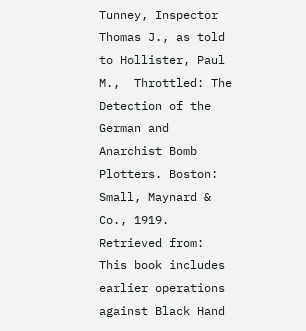Tunney, Inspector Thomas J., as told to Hollister, Paul M.,  Throttled: The Detection of the German and Anarchist Bomb Plotters. Boston: Small, Maynard & Co., 1919. Retrieved from:  This book includes earlier operations against Black Hand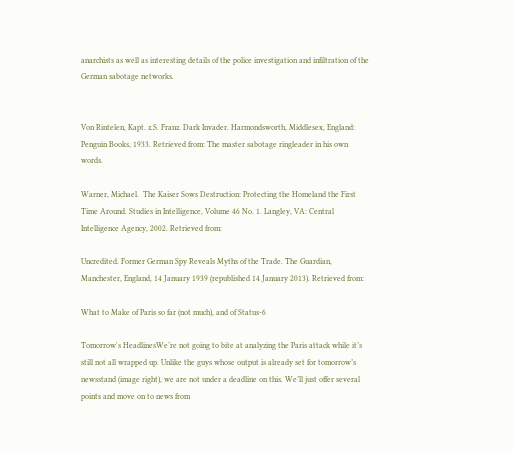anarchists as well as interesting details of the police investigation and infiltration of the German sabotage networks.


Von Rintelen, Kapt. z.S. Franz. Dark Invader. Harmondsworth, Middlesex, England: Penguin Books, 1933. Retrieved from: The master sabotage ringleader in his own words.

Warner, Michael.  The Kaiser Sows Destruction: Protecting the Homeland the First Time Around. Studies in Intelligence, Volume 46 No. 1. Langley, VA: Central Intelligence Agency, 2002. Retrieved from:

Uncredited. Former German Spy Reveals Myths of the Trade. The Guardian, Manchester, England, 14 January 1939 (republished 14 January 2013). Retrieved from:

What to Make of Paris so far (not much), and of Status-6

Tomorrow's HeadlinesWe’re not going to bite at analyzing the Paris attack while it’s still not all wrapped up. Unlike the guys whose output is already set for tomorrow’s newsstand (image right), we are not under a deadline on this. We’ll just offer several points and move on to news from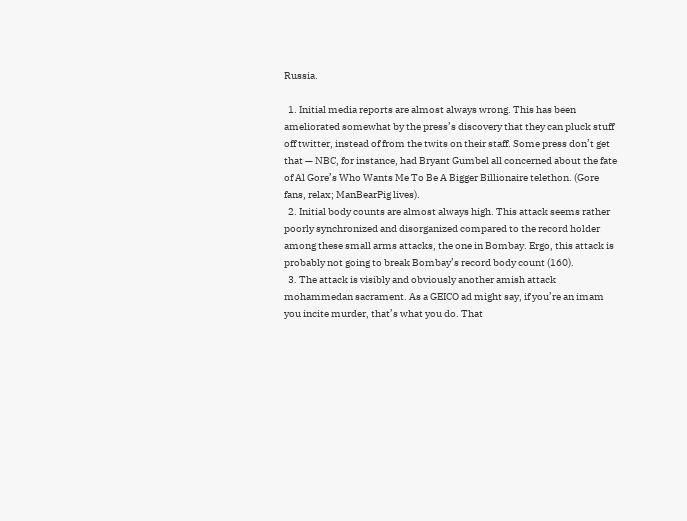Russia.

  1. Initial media reports are almost always wrong. This has been ameliorated somewhat by the press’s discovery that they can pluck stuff off twitter, instead of from the twits on their staff. Some press don’t get that — NBC, for instance, had Bryant Gumbel all concerned about the fate of Al Gore’s Who Wants Me To Be A Bigger Billionaire telethon. (Gore fans, relax; ManBearPig lives).
  2. Initial body counts are almost always high. This attack seems rather poorly synchronized and disorganized compared to the record holder among these small arms attacks, the one in Bombay. Ergo, this attack is probably not going to break Bombay’s record body count (160).
  3. The attack is visibly and obviously another amish attack mohammedan sacrament. As a GEICO ad might say, if you’re an imam you incite murder, that’s what you do. That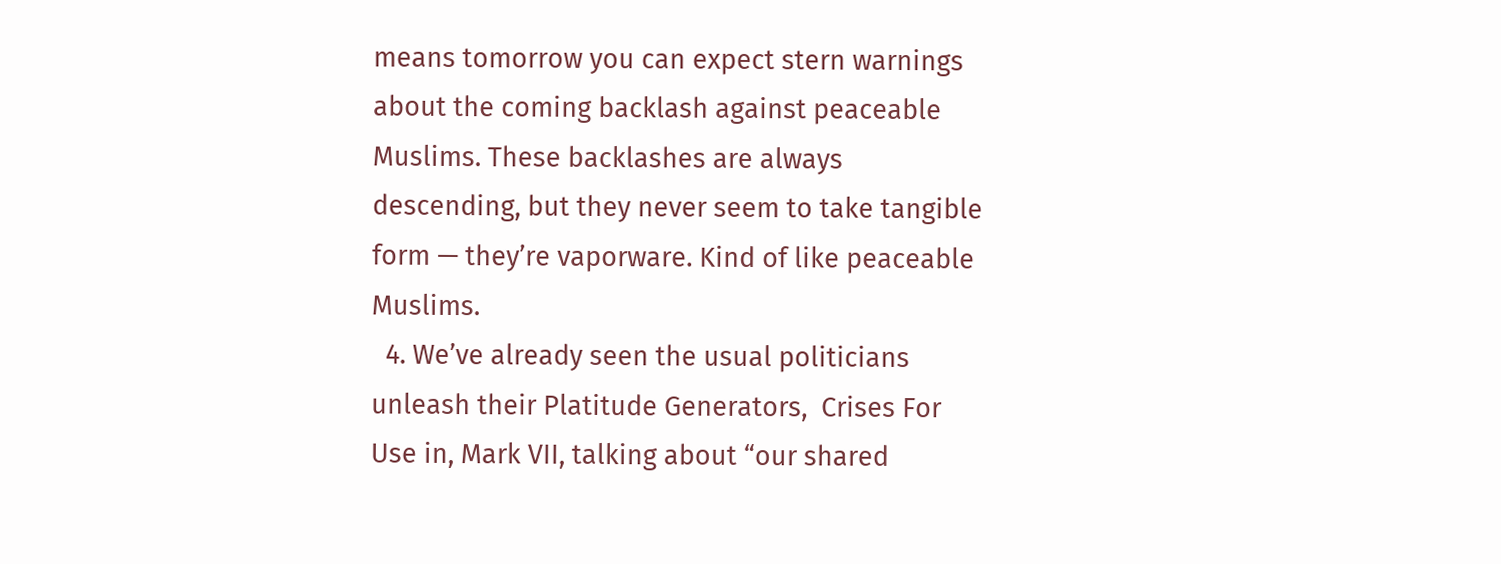means tomorrow you can expect stern warnings about the coming backlash against peaceable Muslims. These backlashes are always descending, but they never seem to take tangible form — they’re vaporware. Kind of like peaceable Muslims.
  4. We’ve already seen the usual politicians unleash their Platitude Generators,  Crises For Use in, Mark VII, talking about “our shared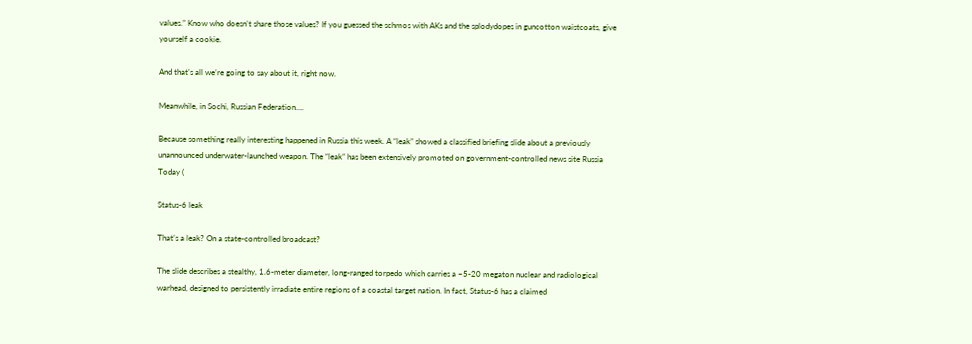values.” Know who doesn’t share those values? If you guessed the schmos with AKs and the splodydopes in guncotton waistcoats, give yourself a cookie.

And that’s all we’re going to say about it, right now.

Meanwhile, in Sochi, Russian Federation….

Because something really interesting happened in Russia this week. A “leak” showed a classified briefing slide about a previously unannounced underwater-launched weapon. The “leak” has been extensively promoted on government-controlled news site Russia Today (

Status-6 leak

That’s a leak? On a state-controlled broadcast?

The slide describes a stealthy, 1.6-meter diameter, long-ranged torpedo which carries a ~5-20 megaton nuclear and radiological warhead, designed to persistently irradiate entire regions of a coastal target nation. In fact, Status-6 has a claimed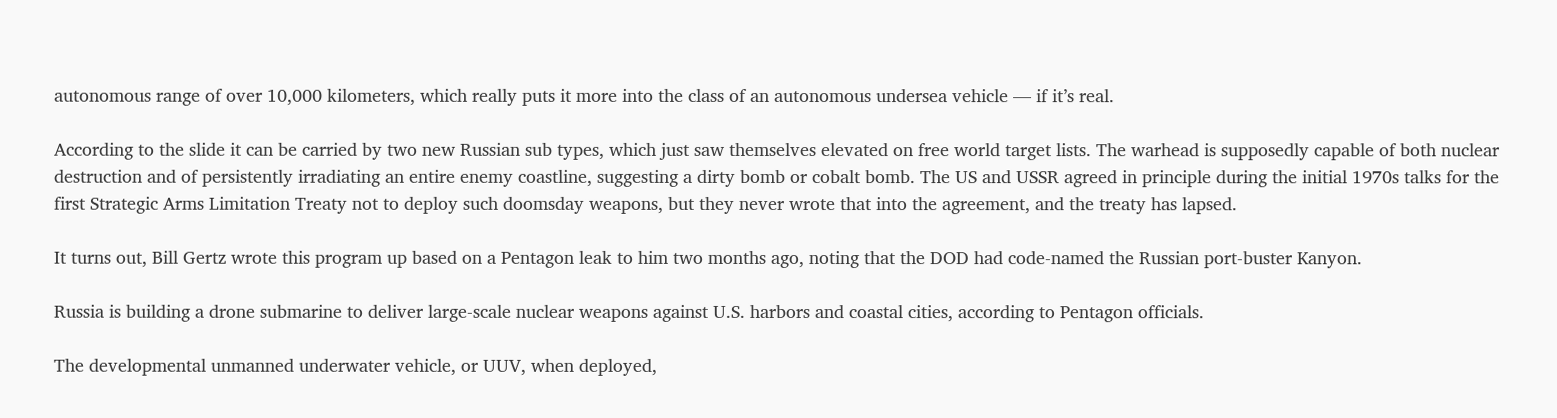autonomous range of over 10,000 kilometers, which really puts it more into the class of an autonomous undersea vehicle — if it’s real.

According to the slide it can be carried by two new Russian sub types, which just saw themselves elevated on free world target lists. The warhead is supposedly capable of both nuclear destruction and of persistently irradiating an entire enemy coastline, suggesting a dirty bomb or cobalt bomb. The US and USSR agreed in principle during the initial 1970s talks for the first Strategic Arms Limitation Treaty not to deploy such doomsday weapons, but they never wrote that into the agreement, and the treaty has lapsed.

It turns out, Bill Gertz wrote this program up based on a Pentagon leak to him two months ago, noting that the DOD had code-named the Russian port-buster Kanyon.

Russia is building a drone submarine to deliver large-scale nuclear weapons against U.S. harbors and coastal cities, according to Pentagon officials.

The developmental unmanned underwater vehicle, or UUV, when deployed,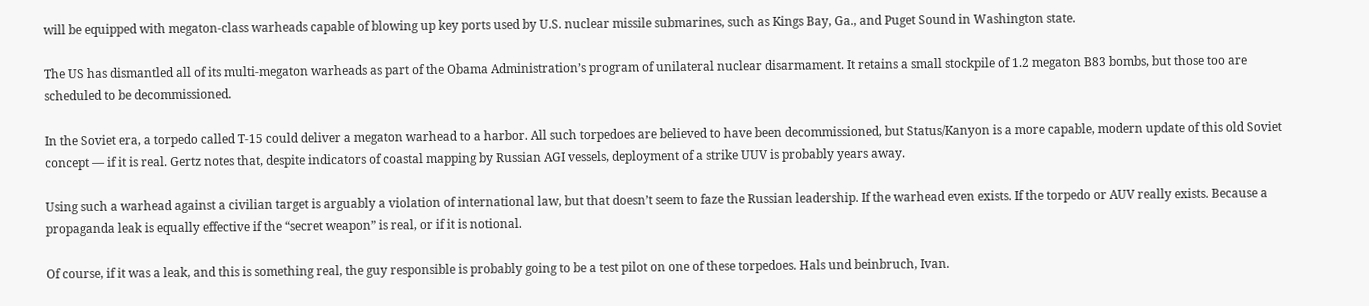will be equipped with megaton-class warheads capable of blowing up key ports used by U.S. nuclear missile submarines, such as Kings Bay, Ga., and Puget Sound in Washington state.

The US has dismantled all of its multi-megaton warheads as part of the Obama Administration’s program of unilateral nuclear disarmament. It retains a small stockpile of 1.2 megaton B83 bombs, but those too are scheduled to be decommissioned.

In the Soviet era, a torpedo called T-15 could deliver a megaton warhead to a harbor. All such torpedoes are believed to have been decommissioned, but Status/Kanyon is a more capable, modern update of this old Soviet concept — if it is real. Gertz notes that, despite indicators of coastal mapping by Russian AGI vessels, deployment of a strike UUV is probably years away.

Using such a warhead against a civilian target is arguably a violation of international law, but that doesn’t seem to faze the Russian leadership. If the warhead even exists. If the torpedo or AUV really exists. Because a propaganda leak is equally effective if the “secret weapon” is real, or if it is notional.

Of course, if it was a leak, and this is something real, the guy responsible is probably going to be a test pilot on one of these torpedoes. Hals und beinbruch, Ivan.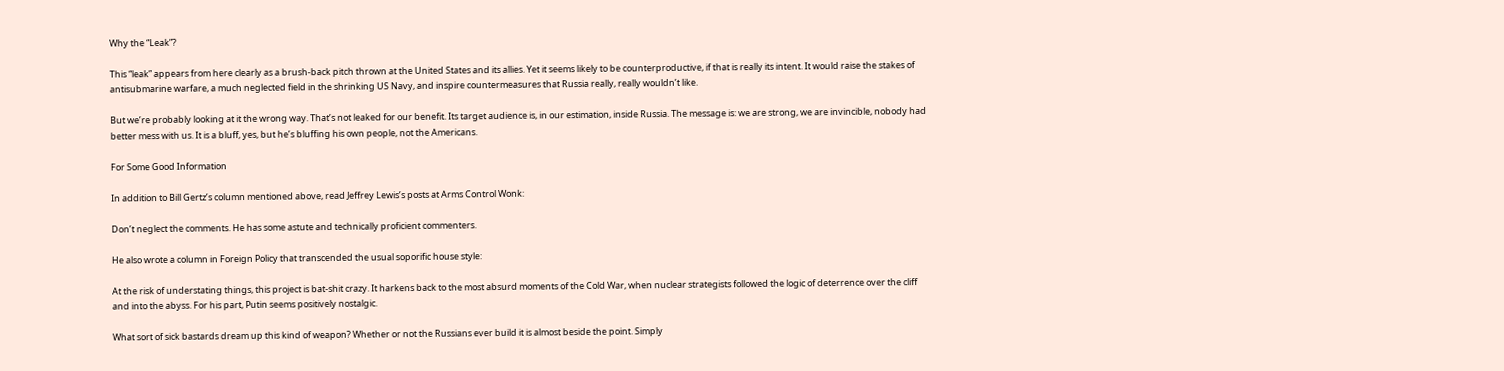Why the “Leak”?

This “leak” appears from here clearly as a brush-back pitch thrown at the United States and its allies. Yet it seems likely to be counterproductive, if that is really its intent. It would raise the stakes of antisubmarine warfare, a much neglected field in the shrinking US Navy, and inspire countermeasures that Russia really, really wouldn’t like.

But we’re probably looking at it the wrong way. That’s not leaked for our benefit. Its target audience is, in our estimation, inside Russia. The message is: we are strong, we are invincible, nobody had better mess with us. It is a bluff, yes, but he’s bluffing his own people, not the Americans.

For Some Good Information

In addition to Bill Gertz’s column mentioned above, read Jeffrey Lewis’s posts at Arms Control Wonk:

Don’t neglect the comments. He has some astute and technically proficient commenters.

He also wrote a column in Foreign Policy that transcended the usual soporific house style:

At the risk of understating things, this project is bat-shit crazy. It harkens back to the most absurd moments of the Cold War, when nuclear strategists followed the logic of deterrence over the cliff and into the abyss. For his part, Putin seems positively nostalgic.

What sort of sick bastards dream up this kind of weapon? Whether or not the Russians ever build it is almost beside the point. Simply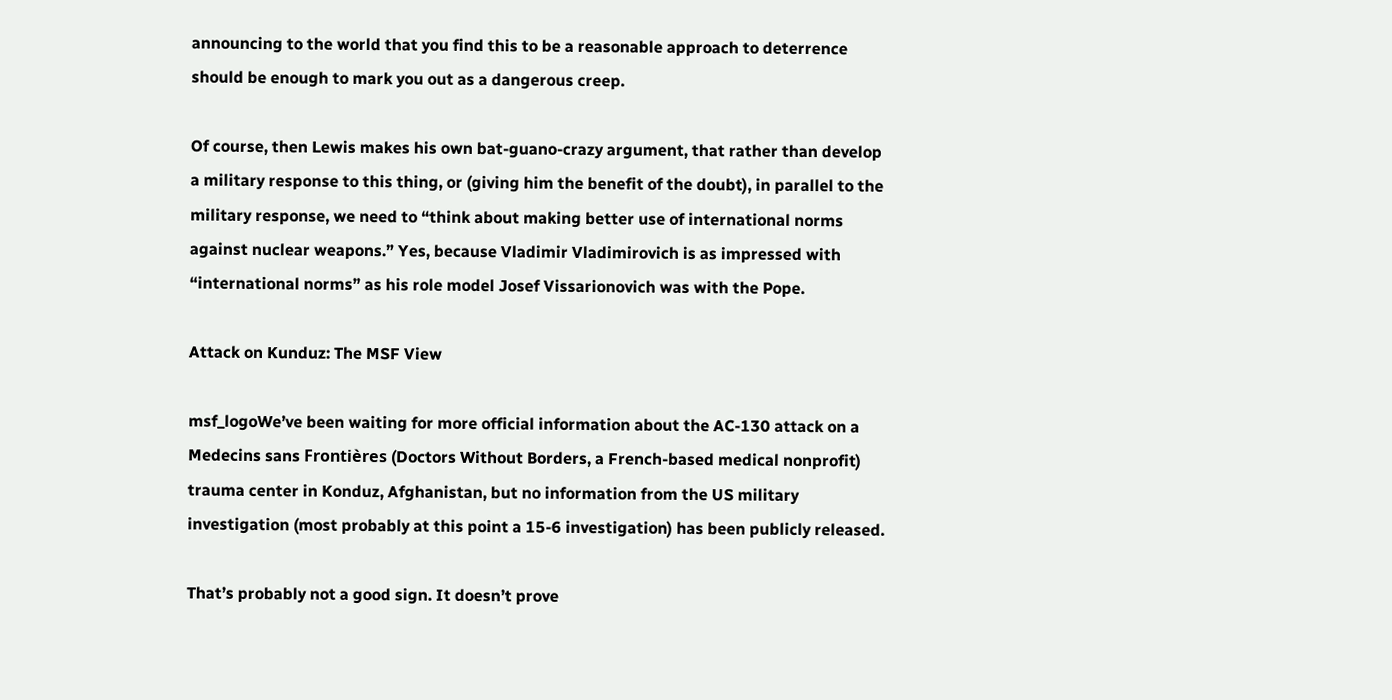announcing to the world that you find this to be a reasonable approach to deterrence should be enough to mark you out as a dangerous creep.

Of course, then Lewis makes his own bat-guano-crazy argument, that rather than develop a military response to this thing, or (giving him the benefit of the doubt), in parallel to the military response, we need to “think about making better use of international norms against nuclear weapons.” Yes, because Vladimir Vladimirovich is as impressed with “international norms” as his role model Josef Vissarionovich was with the Pope.

Attack on Kunduz: The MSF View

msf_logoWe’ve been waiting for more official information about the AC-130 attack on a Medecins sans Frontières (Doctors Without Borders, a French-based medical nonprofit) trauma center in Konduz, Afghanistan, but no information from the US military investigation (most probably at this point a 15-6 investigation) has been publicly released.

That’s probably not a good sign. It doesn’t prove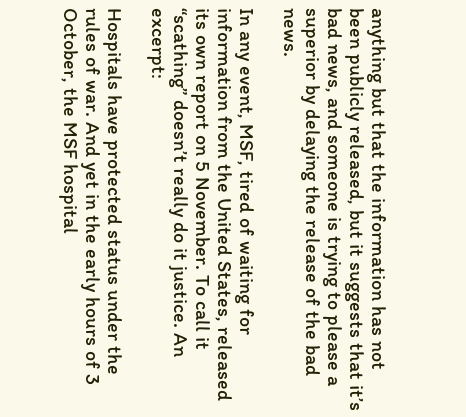anything but that the information has not been publicly released, but it suggests that it’s bad news, and someone is trying to please a superior by delaying the release of the bad news.

In any event, MSF, tired of waiting for information from the United States, released its own report on 5 November. To call it “scathing” doesn’t really do it justice. An excerpt:

Hospitals have protected status under the rules of war. And yet in the early hours of 3 October, the MSF hospital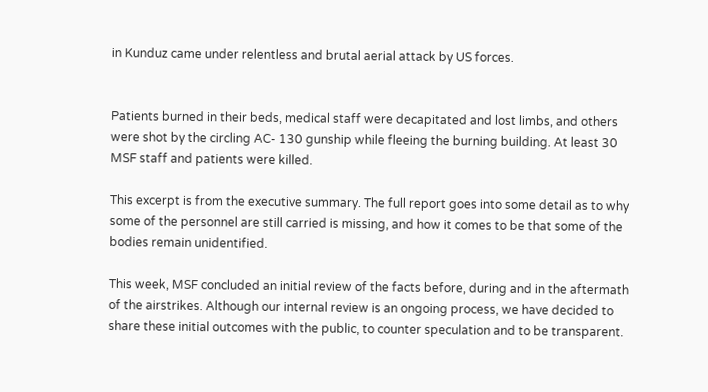in Kunduz came under relentless and brutal aerial attack by US forces.


Patients burned in their beds, medical staff were decapitated and lost limbs, and others were shot by the circling AC- 130 gunship while fleeing the burning building. At least 30 MSF staff and patients were killed.

This excerpt is from the executive summary. The full report goes into some detail as to why some of the personnel are still carried is missing, and how it comes to be that some of the bodies remain unidentified.

This week, MSF concluded an initial review of the facts before, during and in the aftermath of the airstrikes. Although our internal review is an ongoing process, we have decided to share these initial outcomes with the public, to counter speculation and to be transparent.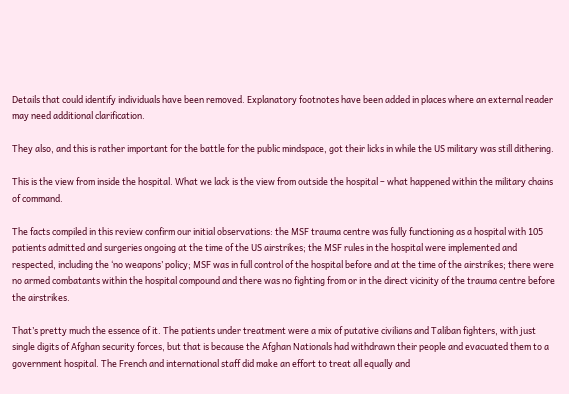Details that could identify individuals have been removed. Explanatory footnotes have been added in places where an external reader may need additional clarification.

They also, and this is rather important for the battle for the public mindspace, got their licks in while the US military was still dithering.

This is the view from inside the hospital. What we lack is the view from outside the hospital – what happened within the military chains of command.

The facts compiled in this review confirm our initial observations: the MSF trauma centre was fully functioning as a hospital with 105 patients admitted and surgeries ongoing at the time of the US airstrikes; the MSF rules in the hospital were implemented and respected, including the ‘no weapons’ policy; MSF was in full control of the hospital before and at the time of the airstrikes; there were no armed combatants within the hospital compound and there was no fighting from or in the direct vicinity of the trauma centre before the airstrikes.

That’s pretty much the essence of it. The patients under treatment were a mix of putative civilians and Taliban fighters, with just single digits of Afghan security forces, but that is because the Afghan Nationals had withdrawn their people and evacuated them to a government hospital. The French and international staff did make an effort to treat all equally and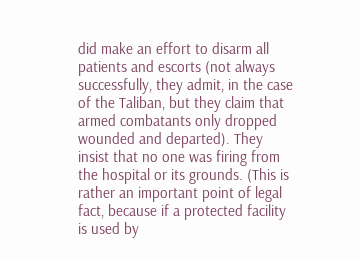did make an effort to disarm all patients and escorts (not always successfully, they admit, in the case of the Taliban, but they claim that armed combatants only dropped wounded and departed). They insist that no one was firing from the hospital or its grounds. (This is rather an important point of legal fact, because if a protected facility is used by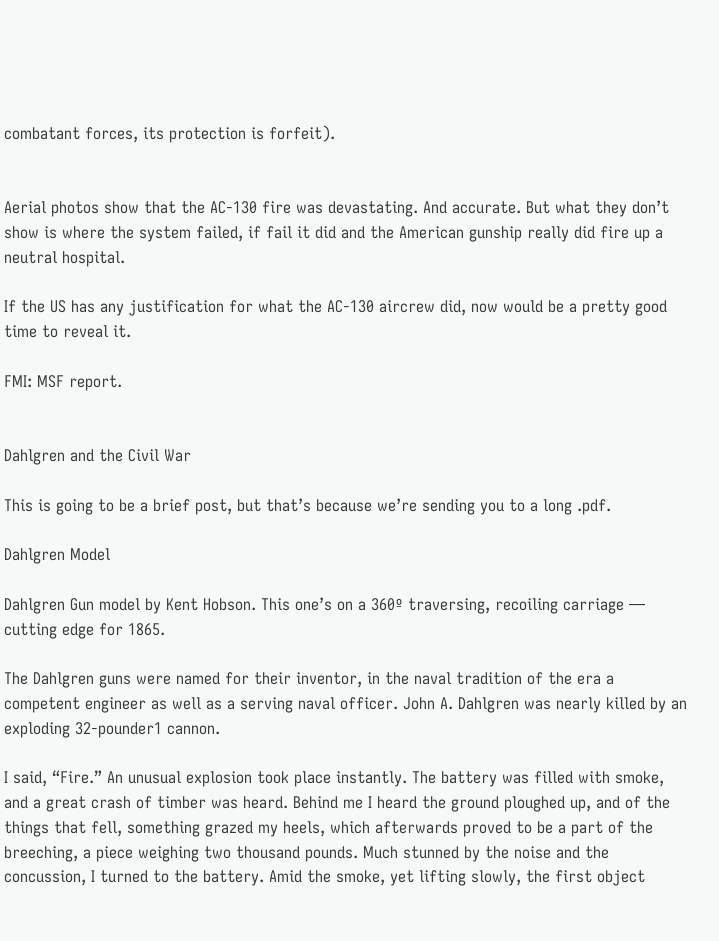combatant forces, its protection is forfeit).


Aerial photos show that the AC-130 fire was devastating. And accurate. But what they don’t show is where the system failed, if fail it did and the American gunship really did fire up a neutral hospital.

If the US has any justification for what the AC-130 aircrew did, now would be a pretty good time to reveal it.

FMI: MSF report.


Dahlgren and the Civil War

This is going to be a brief post, but that’s because we’re sending you to a long .pdf.

Dahlgren Model

Dahlgren Gun model by Kent Hobson. This one’s on a 360º traversing, recoiling carriage — cutting edge for 1865.

The Dahlgren guns were named for their inventor, in the naval tradition of the era a competent engineer as well as a serving naval officer. John A. Dahlgren was nearly killed by an exploding 32-pounder1 cannon.

I said, “Fire.” An unusual explosion took place instantly. The battery was filled with smoke, and a great crash of timber was heard. Behind me I heard the ground ploughed up, and of the things that fell, something grazed my heels, which afterwards proved to be a part of the breeching, a piece weighing two thousand pounds. Much stunned by the noise and the concussion, I turned to the battery. Amid the smoke, yet lifting slowly, the first object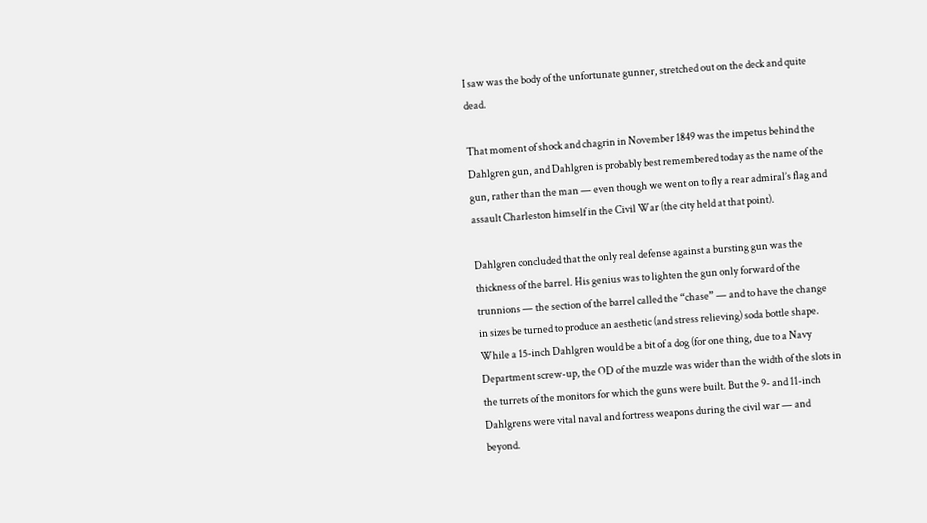I saw was the body of the unfortunate gunner, stretched out on the deck and quite dead.

That moment of shock and chagrin in November 1849 was the impetus behind the Dahlgren gun, and Dahlgren is probably best remembered today as the name of the gun, rather than the man — even though we went on to fly a rear admiral’s flag and assault Charleston himself in the Civil War (the city held at that point).

Dahlgren concluded that the only real defense against a bursting gun was the thickness of the barrel. His genius was to lighten the gun only forward of the trunnions — the section of the barrel called the “chase” — and to have the change in sizes be turned to produce an aesthetic (and stress relieving) soda bottle shape. While a 15-inch Dahlgren would be a bit of a dog (for one thing, due to a Navy Department screw-up, the OD of the muzzle was wider than the width of the slots in the turrets of the monitors for which the guns were built. But the 9- and 11-inch Dahlgrens were vital naval and fortress weapons during the civil war — and beyond.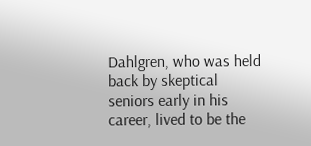Dahlgren, who was held back by skeptical seniors early in his career, lived to be the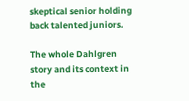skeptical senior holding back talented juniors.

The whole Dahlgren story and its context in the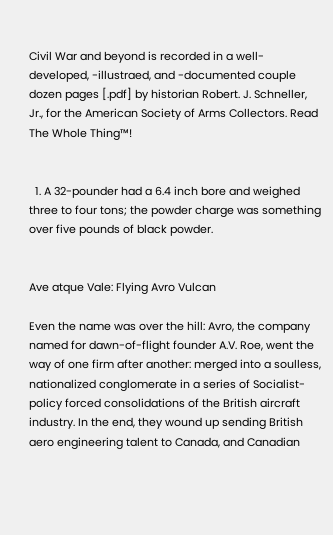Civil War and beyond is recorded in a well-developed, -illustraed, and -documented couple dozen pages [.pdf] by historian Robert. J. Schneller, Jr., for the American Society of Arms Collectors. Read The Whole Thing™!


  1. A 32-pounder had a 6.4 inch bore and weighed three to four tons; the powder charge was something over five pounds of black powder.


Ave atque Vale: Flying Avro Vulcan

Even the name was over the hill: Avro, the company named for dawn-of-flight founder A.V. Roe, went the way of one firm after another: merged into a soulless, nationalized conglomerate in a series of Socialist-policy forced consolidations of the British aircraft industry. In the end, they wound up sending British aero engineering talent to Canada, and Canadian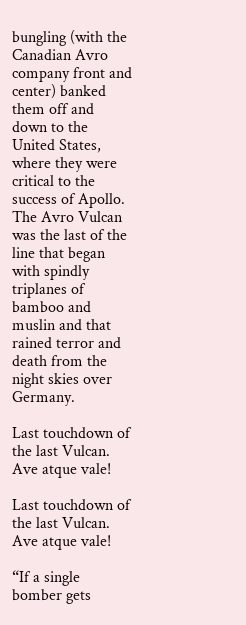bungling (with the Canadian Avro company front and center) banked them off and down to the United States, where they were critical to the success of Apollo. The Avro Vulcan was the last of the line that began with spindly triplanes of bamboo and muslin and that rained terror and death from the night skies over Germany.

Last touchdown of the last Vulcan. Ave atque vale!

Last touchdown of the last Vulcan. Ave atque vale!

“If a single bomber gets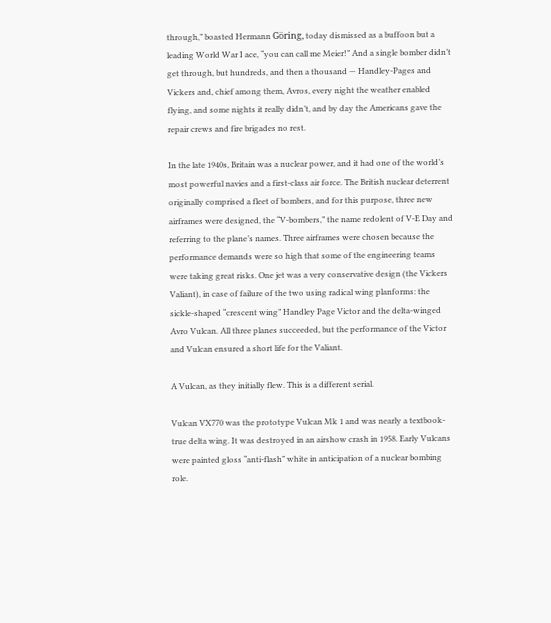through,” boasted Hermann Göring, today dismissed as a buffoon but a leading World War I ace, “you can call me Meier!” And a single bomber didn’t get through, but hundreds, and then a thousand — Handley-Pages and Vickers and, chief among them, Avros, every night the weather enabled flying, and some nights it really didn’t, and by day the Americans gave the repair crews and fire brigades no rest.

In the late 1940s, Britain was a nuclear power, and it had one of the world’s most powerful navies and a first-class air force. The British nuclear deterrent originally comprised a fleet of bombers, and for this purpose, three new airframes were designed, the “V-bombers,” the name redolent of V-E Day and referring to the plane’s names. Three airframes were chosen because the performance demands were so high that some of the engineering teams were taking great risks. One jet was a very conservative design (the Vickers Valiant), in case of failure of the two using radical wing planforms: the sickle-shaped “crescent wing” Handley Page Victor and the delta-winged Avro Vulcan. All three planes succeeded, but the performance of the Victor and Vulcan ensured a short life for the Valiant.

A Vulcan, as they initially flew. This is a different serial.

Vulcan VX770 was the prototype Vulcan Mk 1 and was nearly a textbook-true delta wing. It was destroyed in an airshow crash in 1958. Early Vulcans were painted gloss “anti-flash” white in anticipation of a nuclear bombing role.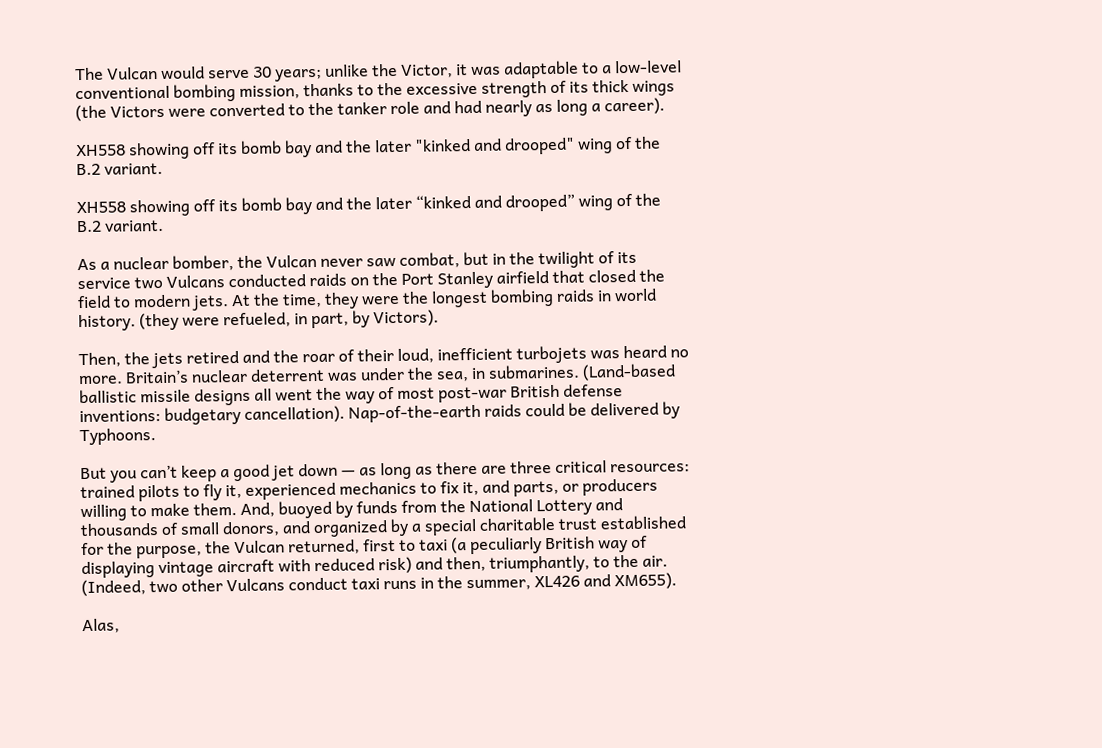The Vulcan would serve 30 years; unlike the Victor, it was adaptable to a low-level conventional bombing mission, thanks to the excessive strength of its thick wings (the Victors were converted to the tanker role and had nearly as long a career).

XH558 showing off its bomb bay and the later "kinked and drooped" wing of the B.2 variant.

XH558 showing off its bomb bay and the later “kinked and drooped” wing of the B.2 variant.

As a nuclear bomber, the Vulcan never saw combat, but in the twilight of its service two Vulcans conducted raids on the Port Stanley airfield that closed the field to modern jets. At the time, they were the longest bombing raids in world history. (they were refueled, in part, by Victors).

Then, the jets retired and the roar of their loud, inefficient turbojets was heard no more. Britain’s nuclear deterrent was under the sea, in submarines. (Land-based ballistic missile designs all went the way of most post-war British defense inventions: budgetary cancellation). Nap-of-the-earth raids could be delivered by Typhoons.

But you can’t keep a good jet down — as long as there are three critical resources: trained pilots to fly it, experienced mechanics to fix it, and parts, or producers willing to make them. And, buoyed by funds from the National Lottery and thousands of small donors, and organized by a special charitable trust established for the purpose, the Vulcan returned, first to taxi (a peculiarly British way of displaying vintage aircraft with reduced risk) and then, triumphantly, to the air. (Indeed, two other Vulcans conduct taxi runs in the summer, XL426 and XM655).

Alas,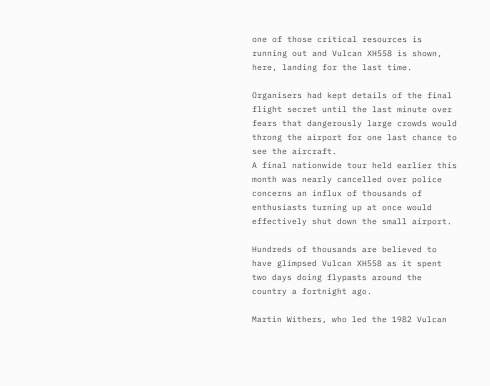one of those critical resources is running out and Vulcan XH558 is shown, here, landing for the last time.

Organisers had kept details of the final flight secret until the last minute over fears that dangerously large crowds would throng the airport for one last chance to see the aircraft.
A final nationwide tour held earlier this month was nearly cancelled over police concerns an influx of thousands of enthusiasts turning up at once would effectively shut down the small airport.

Hundreds of thousands are believed to have glimpsed Vulcan XH558 as it spent two days doing flypasts around the country a fortnight ago.

Martin Withers, who led the 1982 Vulcan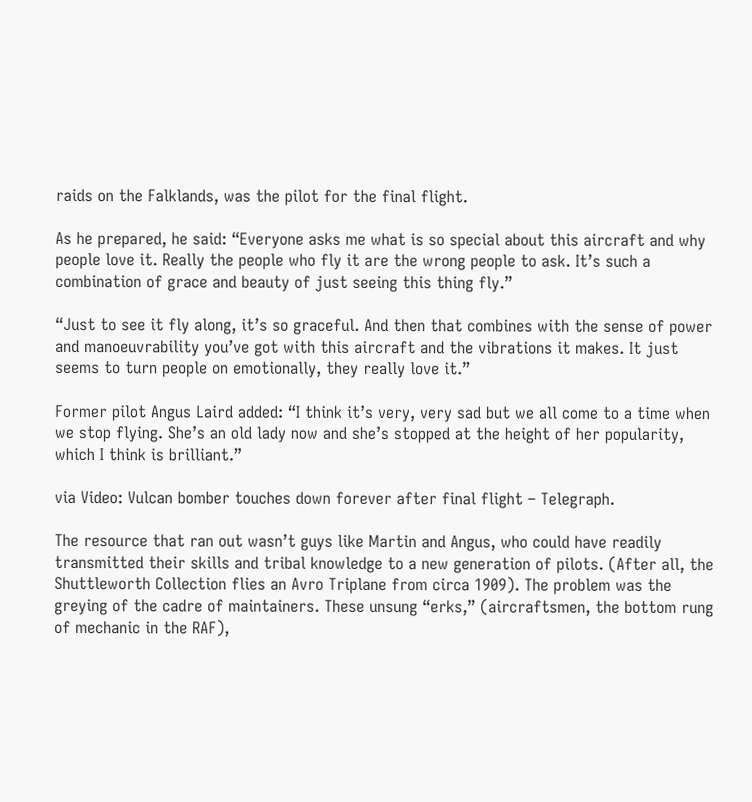raids on the Falklands, was the pilot for the final flight.

As he prepared, he said: “Everyone asks me what is so special about this aircraft and why people love it. Really the people who fly it are the wrong people to ask. It’s such a combination of grace and beauty of just seeing this thing fly.”

“Just to see it fly along, it’s so graceful. And then that combines with the sense of power and manoeuvrability you’ve got with this aircraft and the vibrations it makes. It just seems to turn people on emotionally, they really love it.”

Former pilot Angus Laird added: “I think it’s very, very sad but we all come to a time when we stop flying. She’s an old lady now and she’s stopped at the height of her popularity, which I think is brilliant.”

via Video: Vulcan bomber touches down forever after final flight – Telegraph.

The resource that ran out wasn’t guys like Martin and Angus, who could have readily transmitted their skills and tribal knowledge to a new generation of pilots. (After all, the Shuttleworth Collection flies an Avro Triplane from circa 1909). The problem was the greying of the cadre of maintainers. These unsung “erks,” (aircraftsmen, the bottom rung of mechanic in the RAF),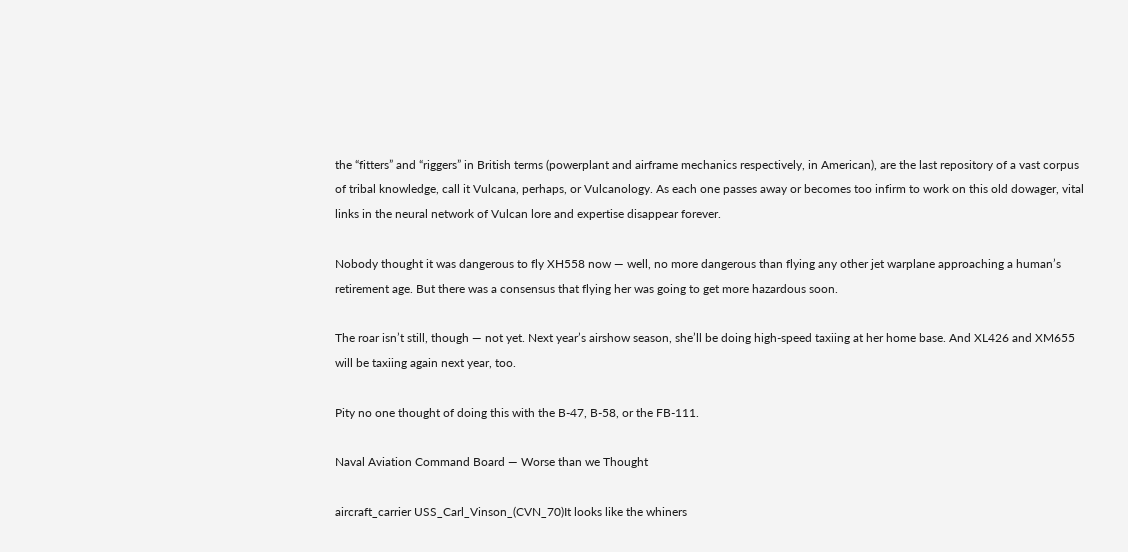the “fitters” and “riggers” in British terms (powerplant and airframe mechanics respectively, in American), are the last repository of a vast corpus of tribal knowledge, call it Vulcana, perhaps, or Vulcanology. As each one passes away or becomes too infirm to work on this old dowager, vital links in the neural network of Vulcan lore and expertise disappear forever.

Nobody thought it was dangerous to fly XH558 now — well, no more dangerous than flying any other jet warplane approaching a human’s retirement age. But there was a consensus that flying her was going to get more hazardous soon.

The roar isn’t still, though — not yet. Next year’s airshow season, she’ll be doing high-speed taxiing at her home base. And XL426 and XM655 will be taxiing again next year, too.

Pity no one thought of doing this with the B-47, B-58, or the FB-111.

Naval Aviation Command Board — Worse than we Thought

aircraft_carrier USS_Carl_Vinson_(CVN_70)It looks like the whiners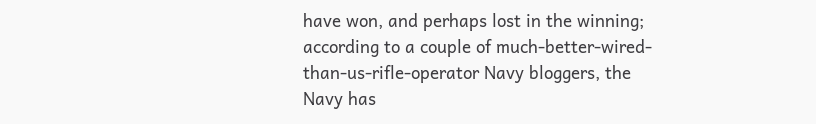have won, and perhaps lost in the winning; according to a couple of much-better-wired-than-us-rifle-operator Navy bloggers, the Navy has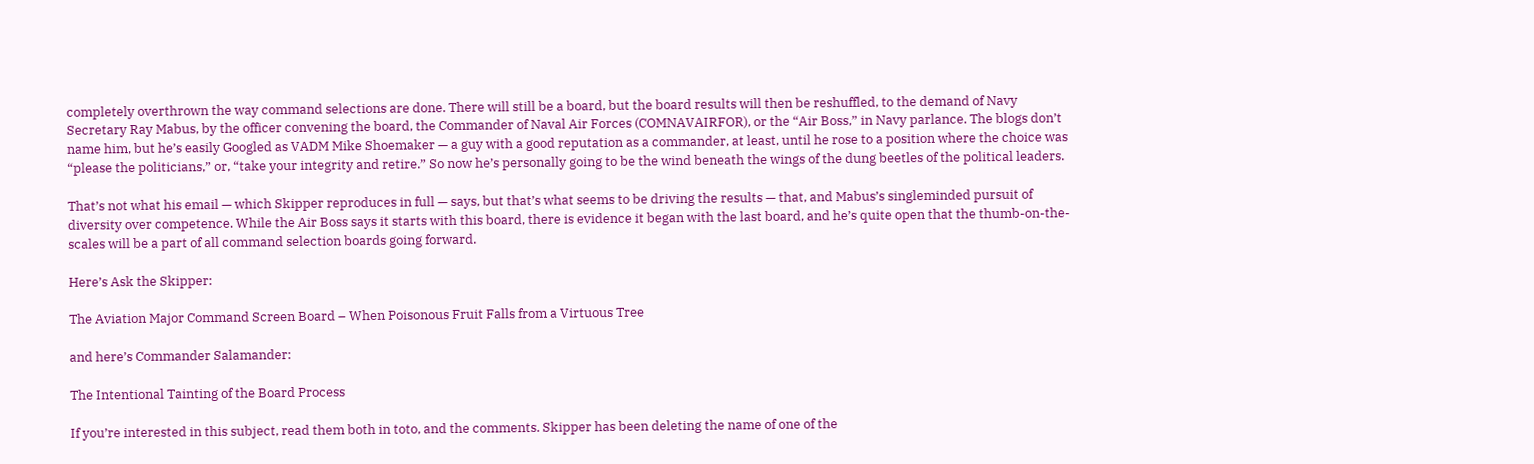completely overthrown the way command selections are done. There will still be a board, but the board results will then be reshuffled, to the demand of Navy Secretary Ray Mabus, by the officer convening the board, the Commander of Naval Air Forces (COMNAVAIRFOR), or the “Air Boss,” in Navy parlance. The blogs don’t name him, but he’s easily Googled as VADM Mike Shoemaker — a guy with a good reputation as a commander, at least, until he rose to a position where the choice was “please the politicians,” or, “take your integrity and retire.” So now he’s personally going to be the wind beneath the wings of the dung beetles of the political leaders.

That’s not what his email — which Skipper reproduces in full — says, but that’s what seems to be driving the results — that, and Mabus’s singleminded pursuit of diversity over competence. While the Air Boss says it starts with this board, there is evidence it began with the last board, and he’s quite open that the thumb-on-the-scales will be a part of all command selection boards going forward.

Here’s Ask the Skipper:

The Aviation Major Command Screen Board – When Poisonous Fruit Falls from a Virtuous Tree

and here’s Commander Salamander:

The Intentional Tainting of the Board Process

If you’re interested in this subject, read them both in toto, and the comments. Skipper has been deleting the name of one of the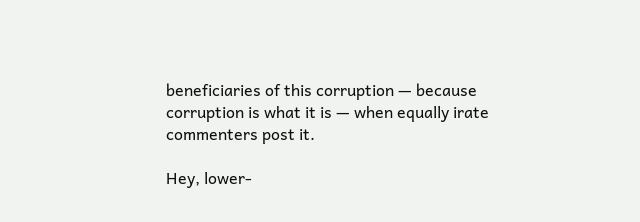beneficiaries of this corruption — because corruption is what it is — when equally irate commenters post it.

Hey, lower-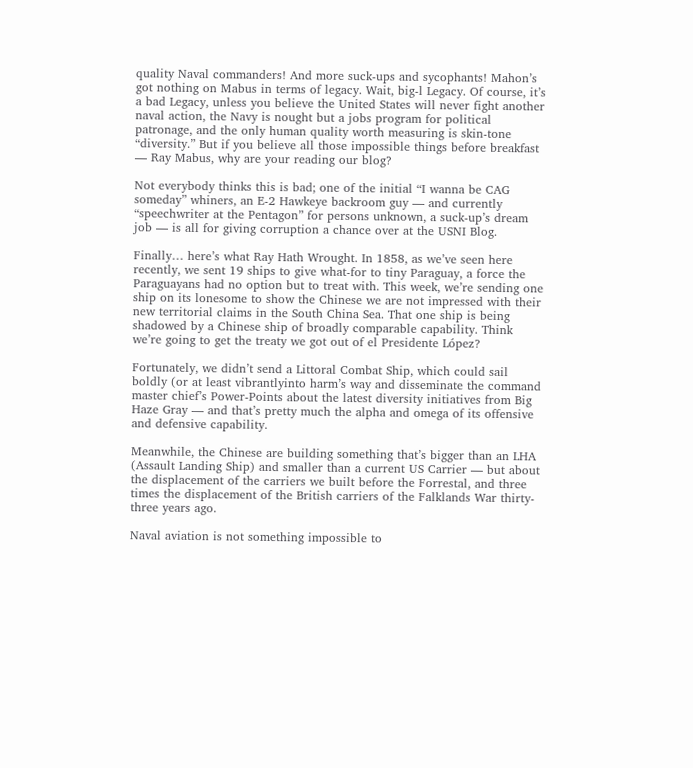quality Naval commanders! And more suck-ups and sycophants! Mahon’s got nothing on Mabus in terms of legacy. Wait, big-l Legacy. Of course, it’s a bad Legacy, unless you believe the United States will never fight another naval action, the Navy is nought but a jobs program for political patronage, and the only human quality worth measuring is skin-tone “diversity.” But if you believe all those impossible things before breakfast — Ray Mabus, why are your reading our blog?

Not everybody thinks this is bad; one of the initial “I wanna be CAG someday” whiners, an E-2 Hawkeye backroom guy — and currently “speechwriter at the Pentagon” for persons unknown, a suck-up’s dream job — is all for giving corruption a chance over at the USNI Blog.

Finally… here’s what Ray Hath Wrought. In 1858, as we’ve seen here recently, we sent 19 ships to give what-for to tiny Paraguay, a force the Paraguayans had no option but to treat with. This week, we’re sending one ship on its lonesome to show the Chinese we are not impressed with their new territorial claims in the South China Sea. That one ship is being shadowed by a Chinese ship of broadly comparable capability. Think we’re going to get the treaty we got out of el Presidente López?

Fortunately, we didn’t send a Littoral Combat Ship, which could sail boldly (or at least vibrantlyinto harm’s way and disseminate the command master chief’s Power-Points about the latest diversity initiatives from Big Haze Gray — and that’s pretty much the alpha and omega of its offensive and defensive capability.

Meanwhile, the Chinese are building something that’s bigger than an LHA (Assault Landing Ship) and smaller than a current US Carrier — but about the displacement of the carriers we built before the Forrestal, and three times the displacement of the British carriers of the Falklands War thirty-three years ago.

Naval aviation is not something impossible to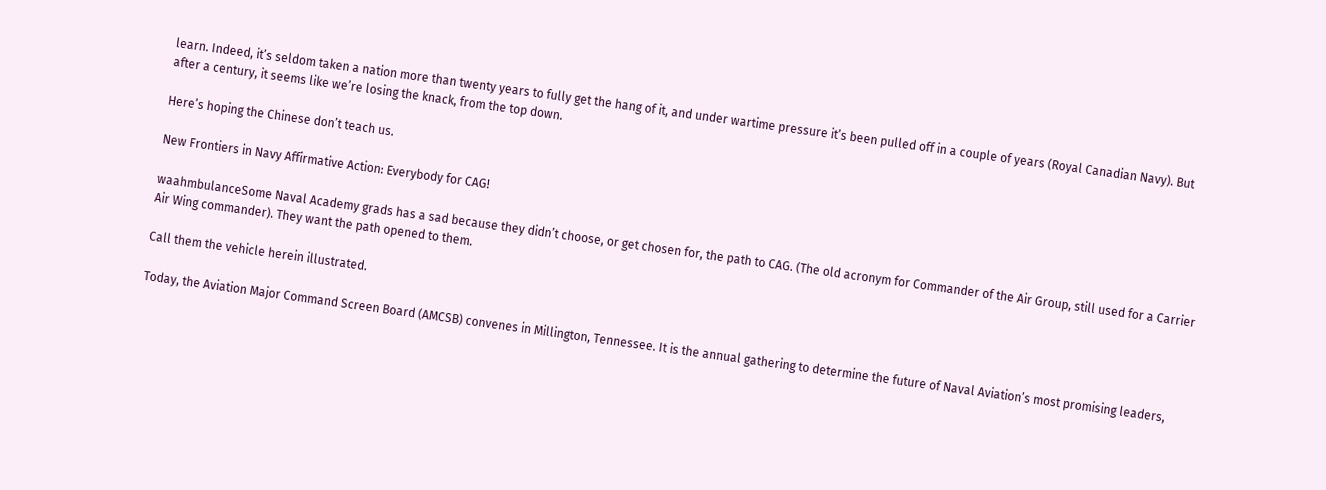learn. Indeed, it’s seldom taken a nation more than twenty years to fully get the hang of it, and under wartime pressure it’s been pulled off in a couple of years (Royal Canadian Navy). But after a century, it seems like we’re losing the knack, from the top down.

Here’s hoping the Chinese don’t teach us.

New Frontiers in Navy Affirmative Action: Everybody for CAG!

waahmbulanceSome Naval Academy grads has a sad because they didn’t choose, or get chosen for, the path to CAG. (The old acronym for Commander of the Air Group, still used for a Carrier Air Wing commander). They want the path opened to them.

Call them the vehicle herein illustrated.

Today, the Aviation Major Command Screen Board (AMCSB) convenes in Millington, Tennessee. It is the annual gathering to determine the future of Naval Aviation’s most promising leaders,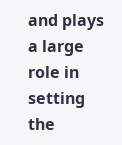and plays a large role in setting the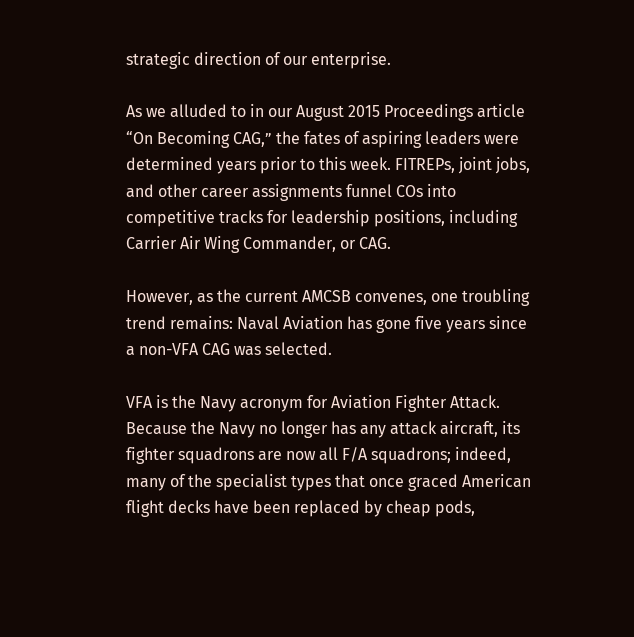strategic direction of our enterprise.

As we alluded to in our August 2015 Proceedings article “On Becoming CAG,” the fates of aspiring leaders were determined years prior to this week. FITREPs, joint jobs, and other career assignments funnel COs into competitive tracks for leadership positions, including Carrier Air Wing Commander, or CAG.

However, as the current AMCSB convenes, one troubling trend remains: Naval Aviation has gone five years since a non-VFA CAG was selected.

VFA is the Navy acronym for Aviation Fighter Attack. Because the Navy no longer has any attack aircraft, its fighter squadrons are now all F/A squadrons; indeed, many of the specialist types that once graced American flight decks have been replaced by cheap pods,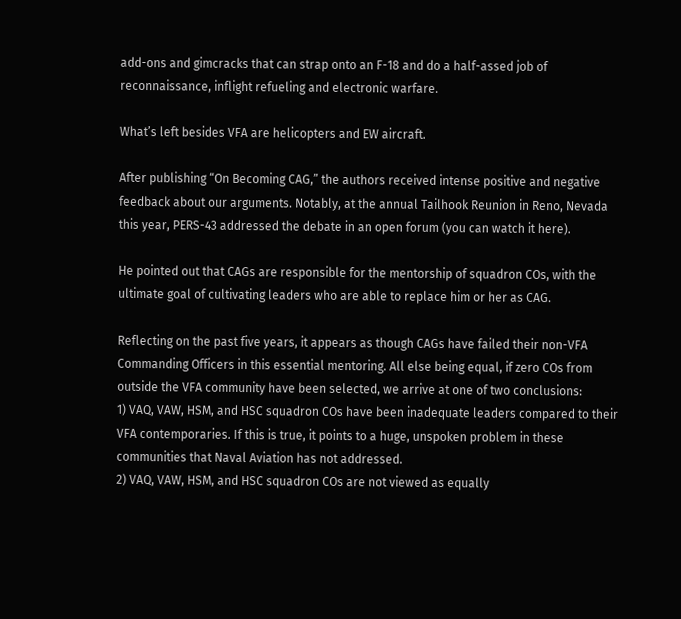add-ons and gimcracks that can strap onto an F-18 and do a half-assed job of reconnaissance, inflight refueling and electronic warfare.

What’s left besides VFA are helicopters and EW aircraft.

After publishing “On Becoming CAG,” the authors received intense positive and negative feedback about our arguments. Notably, at the annual Tailhook Reunion in Reno, Nevada this year, PERS-43 addressed the debate in an open forum (you can watch it here).

He pointed out that CAGs are responsible for the mentorship of squadron COs, with the ultimate goal of cultivating leaders who are able to replace him or her as CAG.

Reflecting on the past five years, it appears as though CAGs have failed their non-VFA Commanding Officers in this essential mentoring. All else being equal, if zero COs from outside the VFA community have been selected, we arrive at one of two conclusions:
1) VAQ, VAW, HSM, and HSC squadron COs have been inadequate leaders compared to their VFA contemporaries. If this is true, it points to a huge, unspoken problem in these communities that Naval Aviation has not addressed.
2) VAQ, VAW, HSM, and HSC squadron COs are not viewed as equally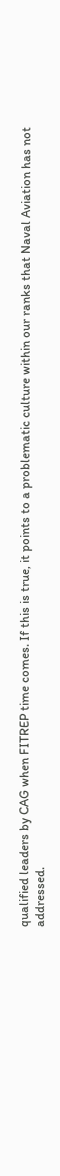qualified leaders by CAG when FITREP time comes. If this is true, it points to a problematic culture within our ranks that Naval Aviation has not addressed.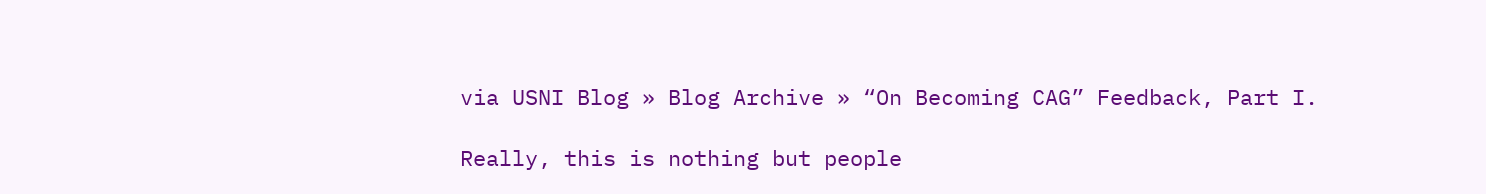via USNI Blog » Blog Archive » “On Becoming CAG” Feedback, Part I.

Really, this is nothing but people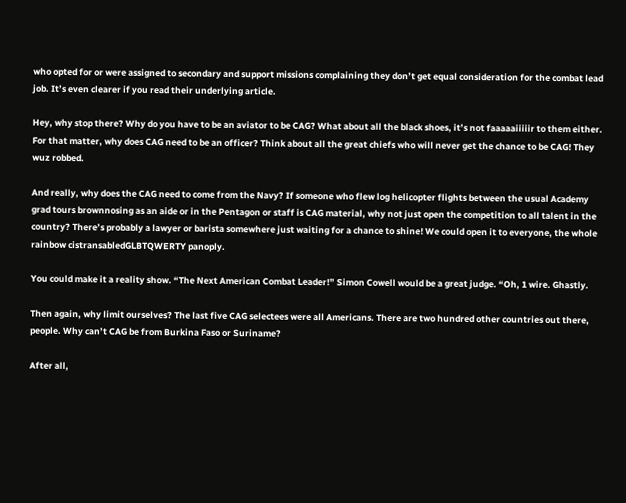who opted for or were assigned to secondary and support missions complaining they don’t get equal consideration for the combat lead job. It’s even clearer if you read their underlying article.

Hey, why stop there? Why do you have to be an aviator to be CAG? What about all the black shoes, it’s not faaaaaiiiiir to them either. For that matter, why does CAG need to be an officer? Think about all the great chiefs who will never get the chance to be CAG! They wuz robbed.

And really, why does the CAG need to come from the Navy? If someone who flew log helicopter flights between the usual Academy grad tours brownnosing as an aide or in the Pentagon or staff is CAG material, why not just open the competition to all talent in the country? There’s probably a lawyer or barista somewhere just waiting for a chance to shine! We could open it to everyone, the whole rainbow cistransabledGLBTQWERTY panoply.

You could make it a reality show. “The Next American Combat Leader!” Simon Cowell would be a great judge. “Oh, 1 wire. Ghastly.

Then again, why limit ourselves? The last five CAG selectees were all Americans. There are two hundred other countries out there, people. Why can’t CAG be from Burkina Faso or Suriname?

After all,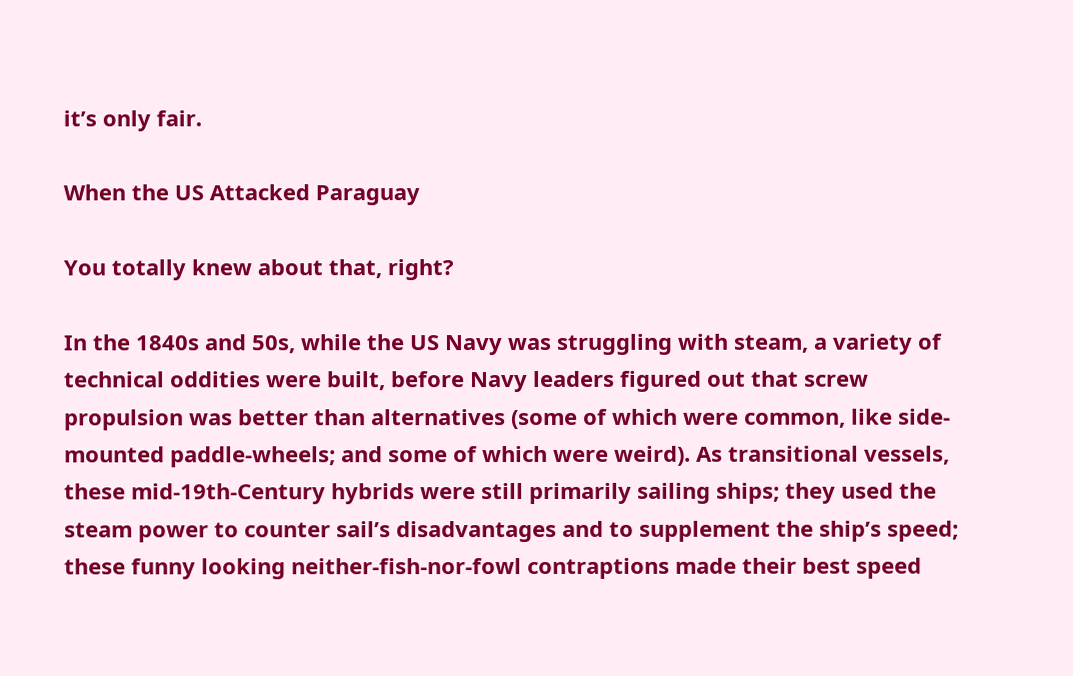it’s only fair.

When the US Attacked Paraguay

You totally knew about that, right?

In the 1840s and 50s, while the US Navy was struggling with steam, a variety of technical oddities were built, before Navy leaders figured out that screw propulsion was better than alternatives (some of which were common, like side-mounted paddle-wheels; and some of which were weird). As transitional vessels, these mid-19th-Century hybrids were still primarily sailing ships; they used the steam power to counter sail’s disadvantages and to supplement the ship’s speed; these funny looking neither-fish-nor-fowl contraptions made their best speed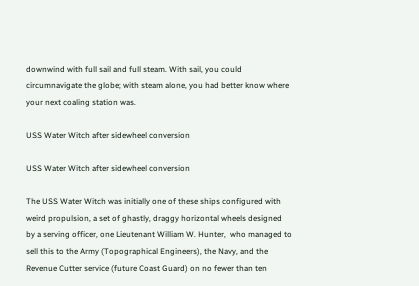downwind with full sail and full steam. With sail, you could circumnavigate the globe; with steam alone, you had better know where your next coaling station was.

USS Water Witch after sidewheel conversion

USS Water Witch after sidewheel conversion

The USS Water Witch was initially one of these ships configured with weird propulsion, a set of ghastly, draggy horizontal wheels designed by a serving officer, one Lieutenant William W. Hunter,  who managed to sell this to the Army (Topographical Engineers), the Navy, and the Revenue Cutter service (future Coast Guard) on no fewer than ten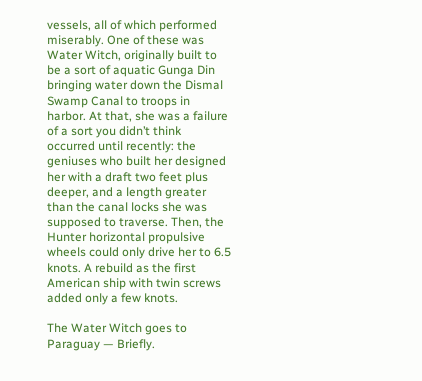vessels, all of which performed miserably. One of these was Water Witch, originally built to be a sort of aquatic Gunga Din bringing water down the Dismal Swamp Canal to troops in harbor. At that, she was a failure of a sort you didn’t think occurred until recently: the geniuses who built her designed her with a draft two feet plus deeper, and a length greater than the canal locks she was supposed to traverse. Then, the Hunter horizontal propulsive wheels could only drive her to 6.5 knots. A rebuild as the first American ship with twin screws added only a few knots.

The Water Witch goes to Paraguay — Briefly.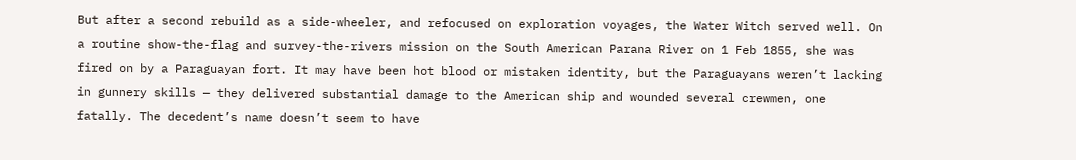But after a second rebuild as a side-wheeler, and refocused on exploration voyages, the Water Witch served well. On a routine show-the-flag and survey-the-rivers mission on the South American Parana River on 1 Feb 1855, she was fired on by a Paraguayan fort. It may have been hot blood or mistaken identity, but the Paraguayans weren’t lacking in gunnery skills — they delivered substantial damage to the American ship and wounded several crewmen, one fatally. The decedent’s name doesn’t seem to have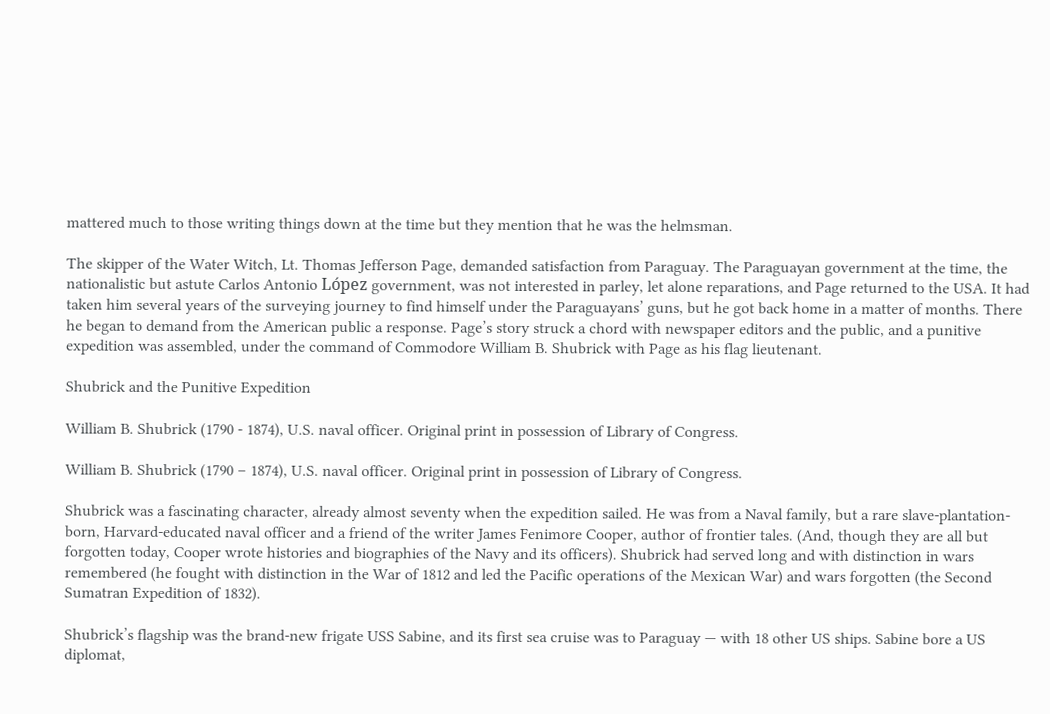mattered much to those writing things down at the time but they mention that he was the helmsman.

The skipper of the Water Witch, Lt. Thomas Jefferson Page, demanded satisfaction from Paraguay. The Paraguayan government at the time, the nationalistic but astute Carlos Antonio López government, was not interested in parley, let alone reparations, and Page returned to the USA. It had taken him several years of the surveying journey to find himself under the Paraguayans’ guns, but he got back home in a matter of months. There he began to demand from the American public a response. Page’s story struck a chord with newspaper editors and the public, and a punitive expedition was assembled, under the command of Commodore William B. Shubrick with Page as his flag lieutenant.

Shubrick and the Punitive Expedition

William B. Shubrick (1790 - 1874), U.S. naval officer. Original print in possession of Library of Congress.

William B. Shubrick (1790 – 1874), U.S. naval officer. Original print in possession of Library of Congress.

Shubrick was a fascinating character, already almost seventy when the expedition sailed. He was from a Naval family, but a rare slave-plantation-born, Harvard-educated naval officer and a friend of the writer James Fenimore Cooper, author of frontier tales. (And, though they are all but forgotten today, Cooper wrote histories and biographies of the Navy and its officers). Shubrick had served long and with distinction in wars remembered (he fought with distinction in the War of 1812 and led the Pacific operations of the Mexican War) and wars forgotten (the Second Sumatran Expedition of 1832).

Shubrick’s flagship was the brand-new frigate USS Sabine, and its first sea cruise was to Paraguay — with 18 other US ships. Sabine bore a US diplomat,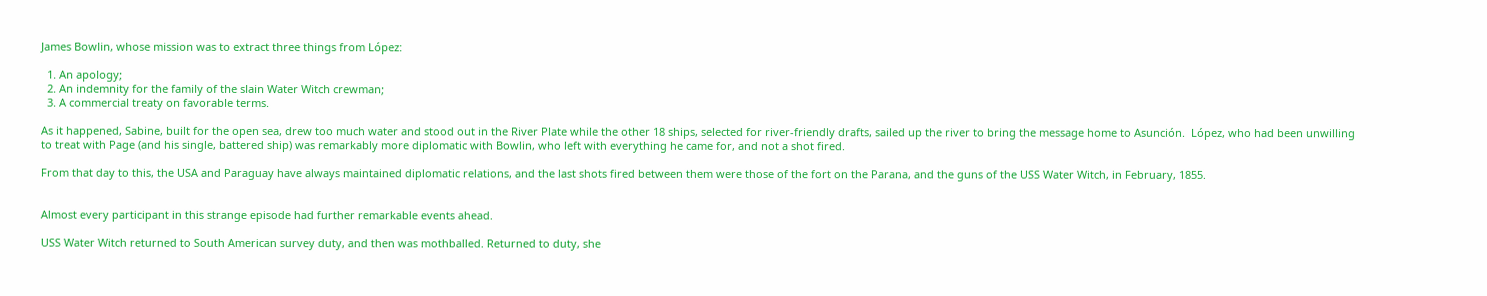James Bowlin, whose mission was to extract three things from López:

  1. An apology;
  2. An indemnity for the family of the slain Water Witch crewman;
  3. A commercial treaty on favorable terms.

As it happened, Sabine, built for the open sea, drew too much water and stood out in the River Plate while the other 18 ships, selected for river-friendly drafts, sailed up the river to bring the message home to Asunción.  López, who had been unwilling to treat with Page (and his single, battered ship) was remarkably more diplomatic with Bowlin, who left with everything he came for, and not a shot fired.

From that day to this, the USA and Paraguay have always maintained diplomatic relations, and the last shots fired between them were those of the fort on the Parana, and the guns of the USS Water Witch, in February, 1855.


Almost every participant in this strange episode had further remarkable events ahead.

USS Water Witch returned to South American survey duty, and then was mothballed. Returned to duty, she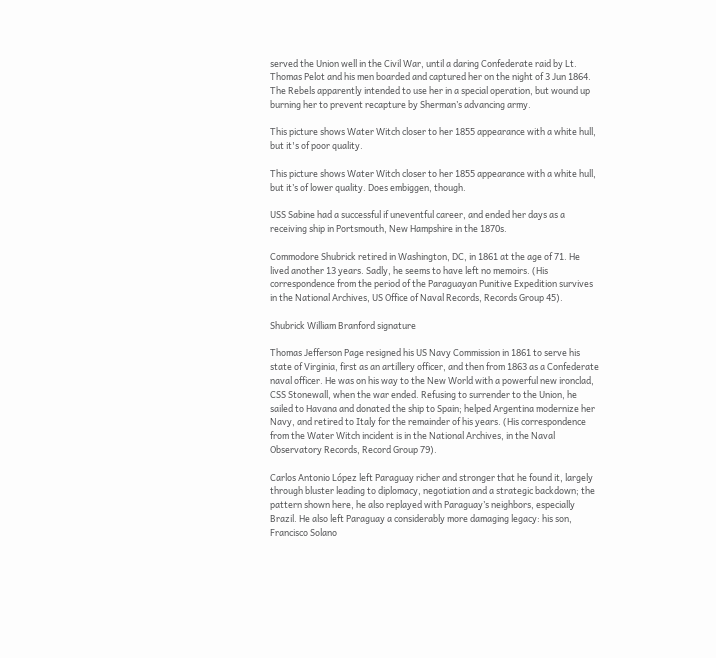served the Union well in the Civil War, until a daring Confederate raid by Lt. Thomas Pelot and his men boarded and captured her on the night of 3 Jun 1864. The Rebels apparently intended to use her in a special operation, but wound up burning her to prevent recapture by Sherman’s advancing army.

This picture shows Water Witch closer to her 1855 appearance with a white hull, but it's of poor quality.

This picture shows Water Witch closer to her 1855 appearance with a white hull, but it’s of lower quality. Does embiggen, though.

USS Sabine had a successful if uneventful career, and ended her days as a receiving ship in Portsmouth, New Hampshire in the 1870s.

Commodore Shubrick retired in Washington, DC, in 1861 at the age of 71. He lived another 13 years. Sadly, he seems to have left no memoirs. (His correspondence from the period of the Paraguayan Punitive Expedition survives in the National Archives, US Office of Naval Records, Records Group 45).

Shubrick William Branford signature

Thomas Jefferson Page resigned his US Navy Commission in 1861 to serve his state of Virginia, first as an artillery officer, and then from 1863 as a Confederate naval officer. He was on his way to the New World with a powerful new ironclad, CSS Stonewall, when the war ended. Refusing to surrender to the Union, he sailed to Havana and donated the ship to Spain; helped Argentina modernize her Navy, and retired to Italy for the remainder of his years. (His correspondence from the Water Witch incident is in the National Archives, in the Naval Observatory Records, Record Group 79).

Carlos Antonio López left Paraguay richer and stronger that he found it, largely through bluster leading to diplomacy, negotiation and a strategic backdown; the pattern shown here, he also replayed with Paraguay’s neighbors, especially Brazil. He also left Paraguay a considerably more damaging legacy: his son, Francisco Solano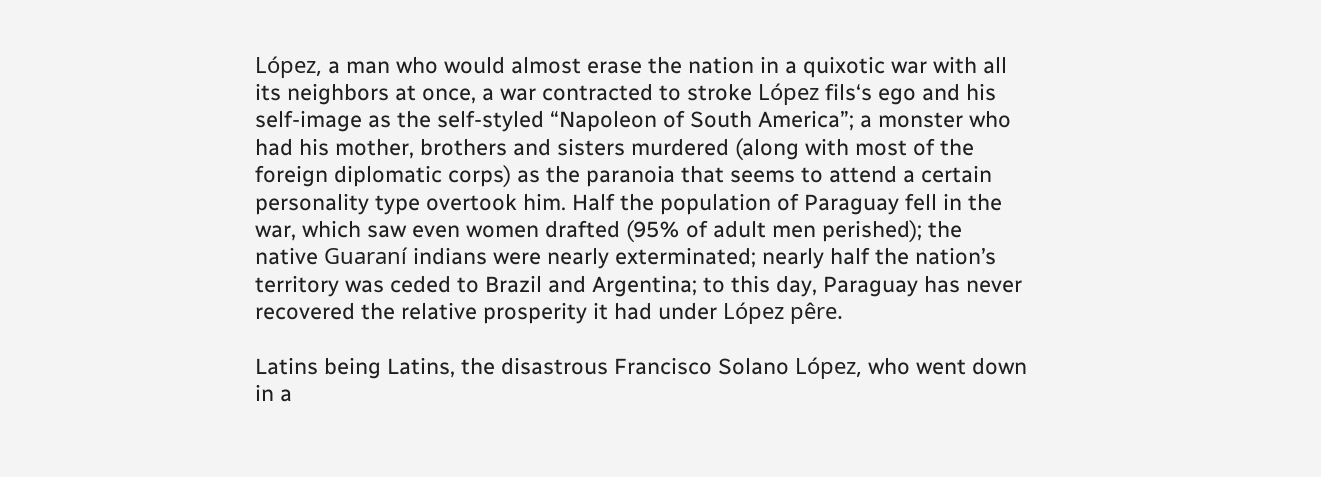López, a man who would almost erase the nation in a quixotic war with all its neighbors at once, a war contracted to stroke López fils‘s ego and his self-image as the self-styled “Napoleon of South America”; a monster who had his mother, brothers and sisters murdered (along with most of the foreign diplomatic corps) as the paranoia that seems to attend a certain personality type overtook him. Half the population of Paraguay fell in the war, which saw even women drafted (95% of adult men perished); the native Guaraní indians were nearly exterminated; nearly half the nation’s territory was ceded to Brazil and Argentina; to this day, Paraguay has never recovered the relative prosperity it had under López pêre.

Latins being Latins, the disastrous Francisco Solano López, who went down in a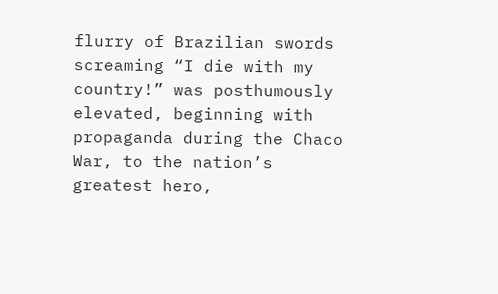flurry of Brazilian swords screaming “I die with my country!” was posthumously elevated, beginning with propaganda during the Chaco War, to the nation’s greatest hero,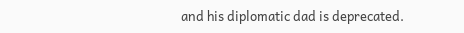and his diplomatic dad is deprecated.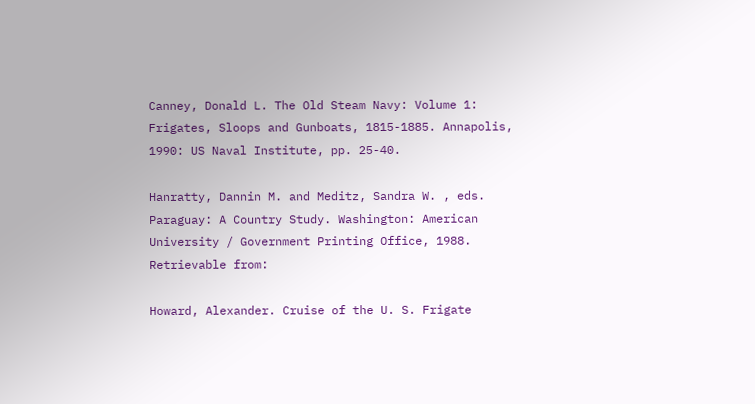Canney, Donald L. The Old Steam Navy: Volume 1: Frigates, Sloops and Gunboats, 1815-1885. Annapolis, 1990: US Naval Institute, pp. 25-40.

Hanratty, Dannin M. and Meditz, Sandra W. , eds. Paraguay: A Country Study. Washington: American University / Government Printing Office, 1988. Retrievable from:

Howard, Alexander. Cruise of the U. S. Frigate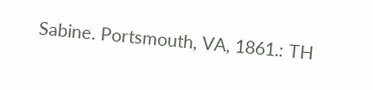Sabine. Portsmouth, VA, 1861.: TH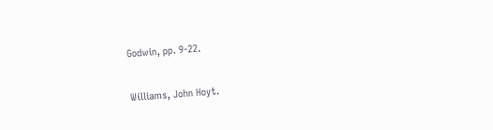Godwin, pp. 9-22.

Williams, John Hoyt.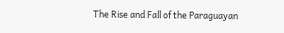The Rise and Fall of the Paraguayan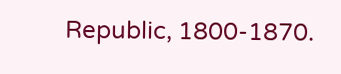Republic, 1800-1870.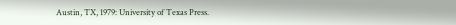Austin, TX, 1979: University of Texas Press.